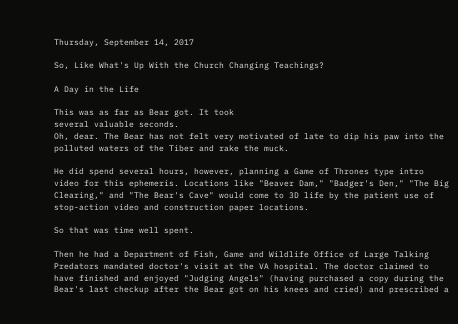Thursday, September 14, 2017

So, Like What's Up With the Church Changing Teachings?

A Day in the Life

This was as far as Bear got. It took
several valuable seconds.
Oh, dear. The Bear has not felt very motivated of late to dip his paw into the polluted waters of the Tiber and rake the muck.

He did spend several hours, however, planning a Game of Thrones type intro video for this ephemeris. Locations like "Beaver Dam," "Badger's Den," "The Big Clearing," and "The Bear's Cave" would come to 3D life by the patient use of stop-action video and construction paper locations.

So that was time well spent.

Then he had a Department of Fish, Game and Wildlife Office of Large Talking Predators mandated doctor's visit at the VA hospital. The doctor claimed to have finished and enjoyed "Judging Angels" (having purchased a copy during the Bear's last checkup after the Bear got on his knees and cried) and prescribed a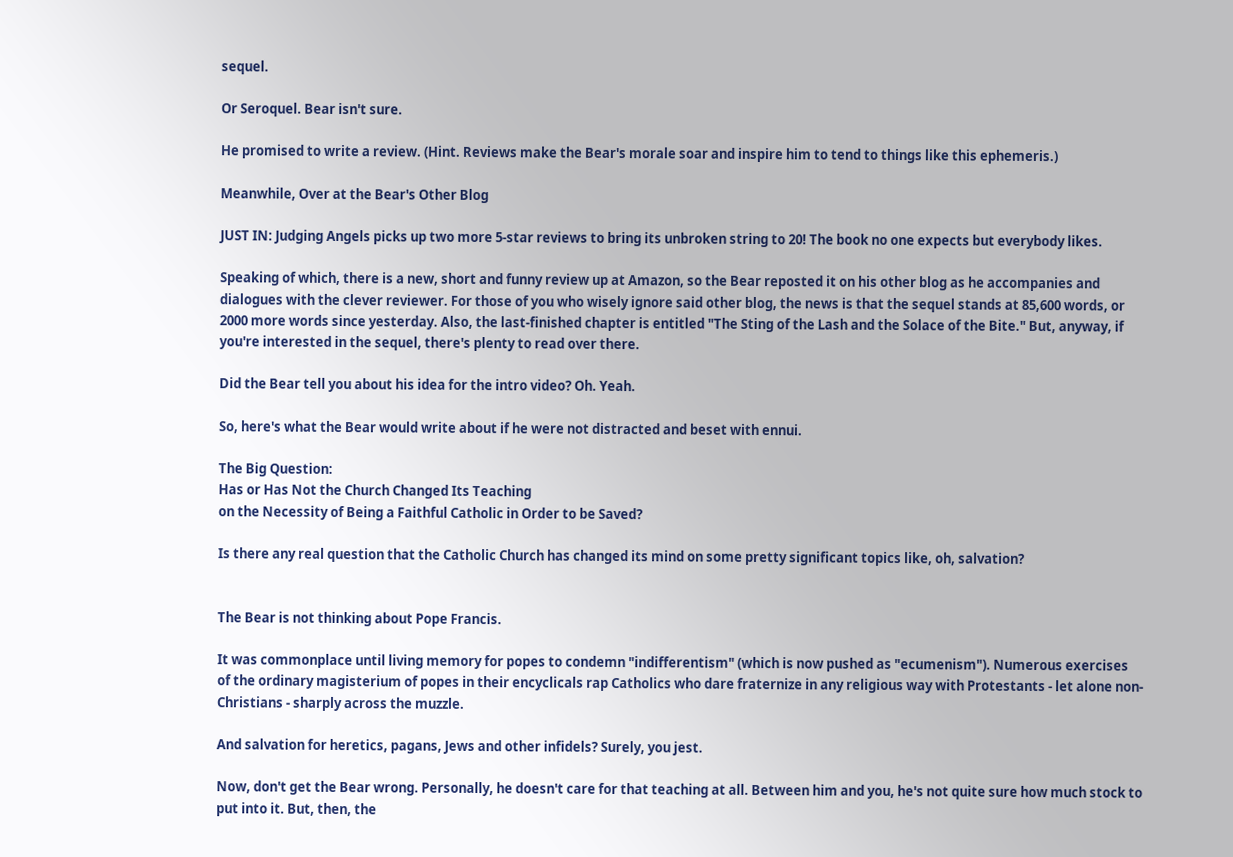sequel.

Or Seroquel. Bear isn't sure.

He promised to write a review. (Hint. Reviews make the Bear's morale soar and inspire him to tend to things like this ephemeris.)

Meanwhile, Over at the Bear's Other Blog

JUST IN: Judging Angels picks up two more 5-star reviews to bring its unbroken string to 20! The book no one expects but everybody likes.

Speaking of which, there is a new, short and funny review up at Amazon, so the Bear reposted it on his other blog as he accompanies and dialogues with the clever reviewer. For those of you who wisely ignore said other blog, the news is that the sequel stands at 85,600 words, or 2000 more words since yesterday. Also, the last-finished chapter is entitled "The Sting of the Lash and the Solace of the Bite." But, anyway, if you're interested in the sequel, there's plenty to read over there.

Did the Bear tell you about his idea for the intro video? Oh. Yeah.

So, here's what the Bear would write about if he were not distracted and beset with ennui.

The Big Question:
Has or Has Not the Church Changed Its Teaching
on the Necessity of Being a Faithful Catholic in Order to be Saved?

Is there any real question that the Catholic Church has changed its mind on some pretty significant topics like, oh, salvation?


The Bear is not thinking about Pope Francis.

It was commonplace until living memory for popes to condemn "indifferentism" (which is now pushed as "ecumenism"). Numerous exercises of the ordinary magisterium of popes in their encyclicals rap Catholics who dare fraternize in any religious way with Protestants - let alone non-Christians - sharply across the muzzle.

And salvation for heretics, pagans, Jews and other infidels? Surely, you jest.

Now, don't get the Bear wrong. Personally, he doesn't care for that teaching at all. Between him and you, he's not quite sure how much stock to put into it. But, then, the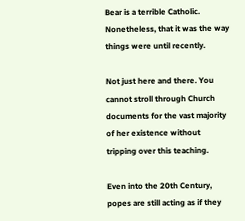Bear is a terrible Catholic. Nonetheless, that it was the way things were until recently.

Not just here and there. You cannot stroll through Church documents for the vast majority of her existence without tripping over this teaching.

Even into the 20th Century, popes are still acting as if they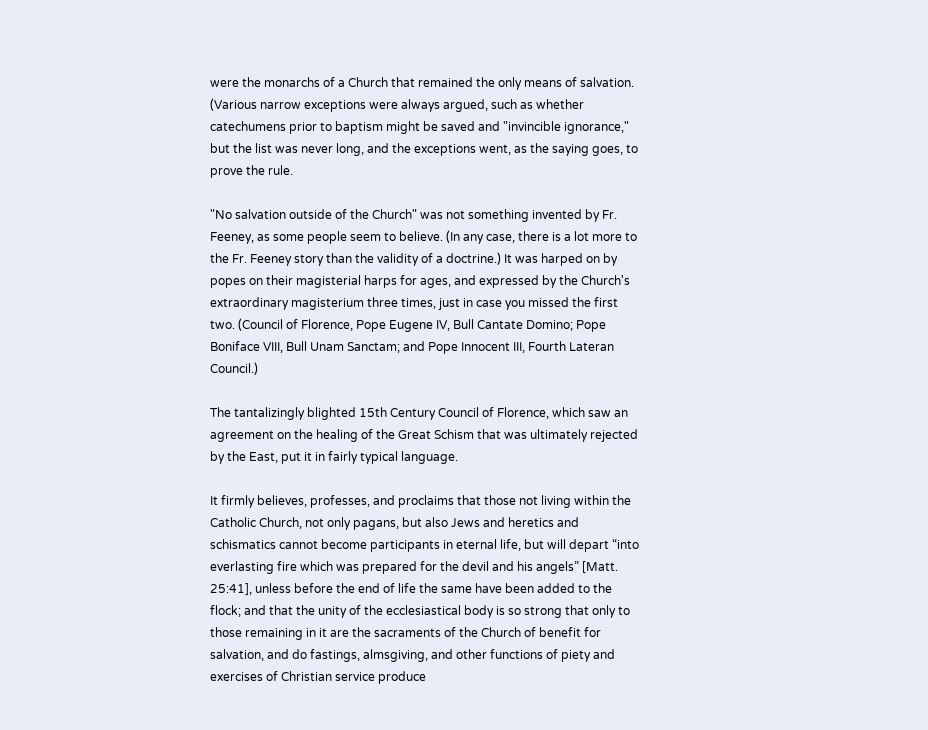were the monarchs of a Church that remained the only means of salvation. (Various narrow exceptions were always argued, such as whether catechumens prior to baptism might be saved and "invincible ignorance," but the list was never long, and the exceptions went, as the saying goes, to prove the rule.

"No salvation outside of the Church" was not something invented by Fr. Feeney, as some people seem to believe. (In any case, there is a lot more to the Fr. Feeney story than the validity of a doctrine.) It was harped on by popes on their magisterial harps for ages, and expressed by the Church's extraordinary magisterium three times, just in case you missed the first two. (Council of Florence, Pope Eugene IV, Bull Cantate Domino; Pope Boniface VIII, Bull Unam Sanctam; and Pope Innocent III, Fourth Lateran Council.)

The tantalizingly blighted 15th Century Council of Florence, which saw an agreement on the healing of the Great Schism that was ultimately rejected by the East, put it in fairly typical language.

It firmly believes, professes, and proclaims that those not living within the Catholic Church, not only pagans, but also Jews and heretics and schismatics cannot become participants in eternal life, but will depart “into everlasting fire which was prepared for the devil and his angels” [Matt. 25:41], unless before the end of life the same have been added to the flock; and that the unity of the ecclesiastical body is so strong that only to those remaining in it are the sacraments of the Church of benefit for salvation, and do fastings, almsgiving, and other functions of piety and exercises of Christian service produce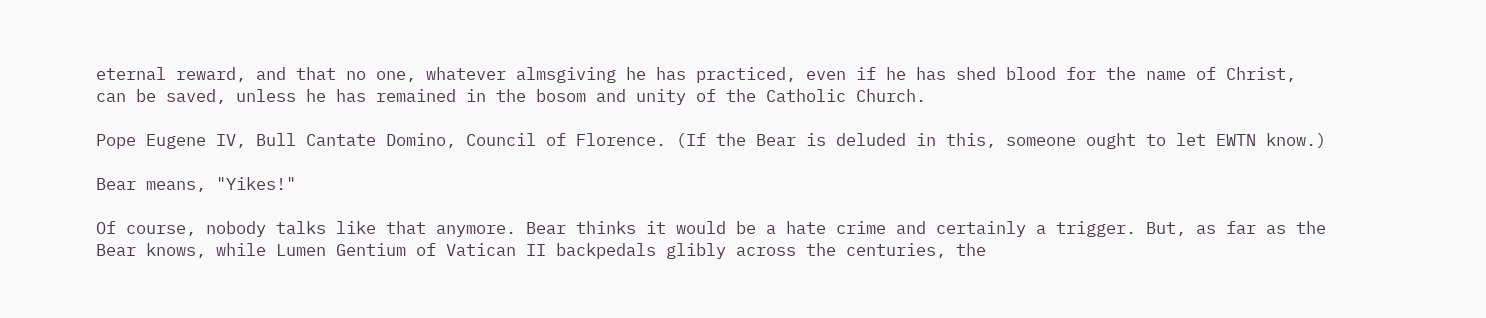eternal reward, and that no one, whatever almsgiving he has practiced, even if he has shed blood for the name of Christ, can be saved, unless he has remained in the bosom and unity of the Catholic Church.

Pope Eugene IV, Bull Cantate Domino, Council of Florence. (If the Bear is deluded in this, someone ought to let EWTN know.)

Bear means, "Yikes!"

Of course, nobody talks like that anymore. Bear thinks it would be a hate crime and certainly a trigger. But, as far as the Bear knows, while Lumen Gentium of Vatican II backpedals glibly across the centuries, the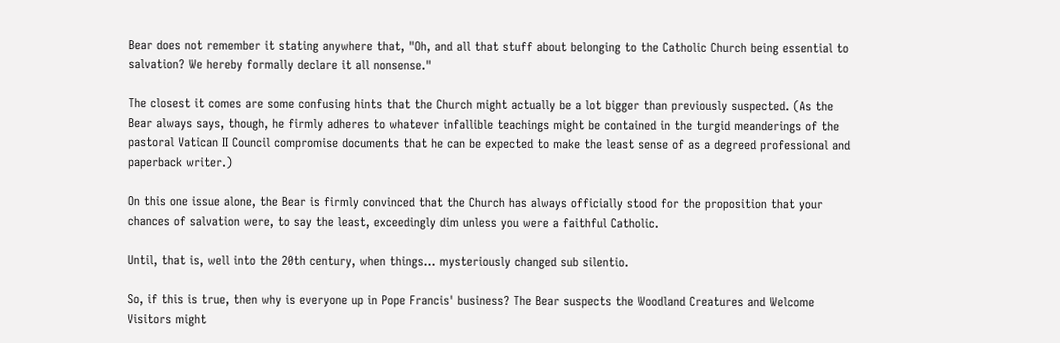Bear does not remember it stating anywhere that, "Oh, and all that stuff about belonging to the Catholic Church being essential to salvation? We hereby formally declare it all nonsense."

The closest it comes are some confusing hints that the Church might actually be a lot bigger than previously suspected. (As the Bear always says, though, he firmly adheres to whatever infallible teachings might be contained in the turgid meanderings of the pastoral Vatican II Council compromise documents that he can be expected to make the least sense of as a degreed professional and paperback writer.)

On this one issue alone, the Bear is firmly convinced that the Church has always officially stood for the proposition that your chances of salvation were, to say the least, exceedingly dim unless you were a faithful Catholic.

Until, that is, well into the 20th century, when things... mysteriously changed sub silentio.

So, if this is true, then why is everyone up in Pope Francis' business? The Bear suspects the Woodland Creatures and Welcome Visitors might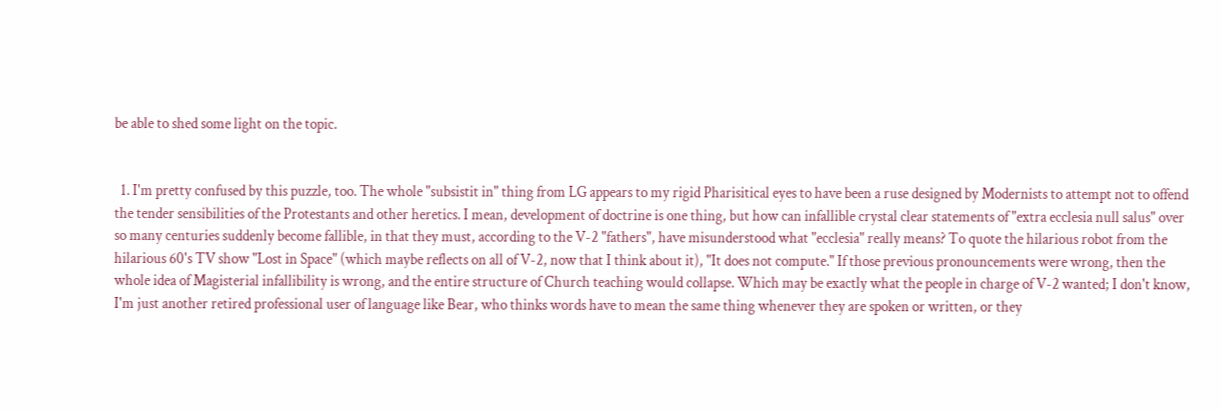be able to shed some light on the topic.


  1. I'm pretty confused by this puzzle, too. The whole "subsistit in" thing from LG appears to my rigid Pharisitical eyes to have been a ruse designed by Modernists to attempt not to offend the tender sensibilities of the Protestants and other heretics. I mean, development of doctrine is one thing, but how can infallible crystal clear statements of "extra ecclesia null salus" over so many centuries suddenly become fallible, in that they must, according to the V-2 "fathers", have misunderstood what "ecclesia" really means? To quote the hilarious robot from the hilarious 60's TV show "Lost in Space" (which maybe reflects on all of V-2, now that I think about it), "It does not compute." If those previous pronouncements were wrong, then the whole idea of Magisterial infallibility is wrong, and the entire structure of Church teaching would collapse. Which may be exactly what the people in charge of V-2 wanted; I don't know, I'm just another retired professional user of language like Bear, who thinks words have to mean the same thing whenever they are spoken or written, or they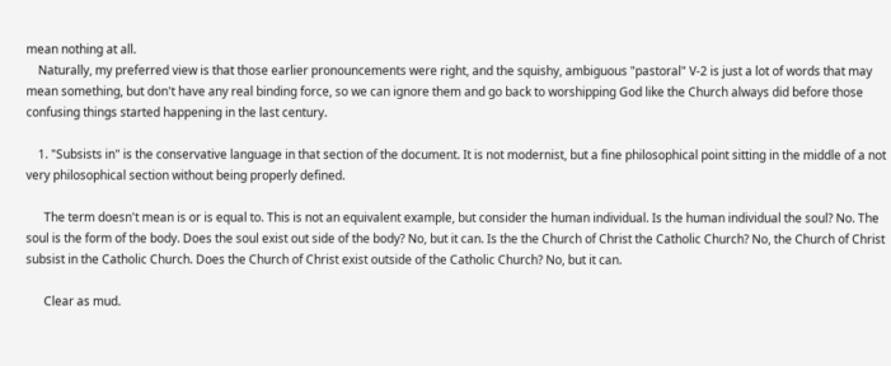mean nothing at all.
    Naturally, my preferred view is that those earlier pronouncements were right, and the squishy, ambiguous "pastoral" V-2 is just a lot of words that may mean something, but don't have any real binding force, so we can ignore them and go back to worshipping God like the Church always did before those confusing things started happening in the last century.

    1. "Subsists in" is the conservative language in that section of the document. It is not modernist, but a fine philosophical point sitting in the middle of a not very philosophical section without being properly defined.

      The term doesn't mean is or is equal to. This is not an equivalent example, but consider the human individual. Is the human individual the soul? No. The soul is the form of the body. Does the soul exist out side of the body? No, but it can. Is the the Church of Christ the Catholic Church? No, the Church of Christ subsist in the Catholic Church. Does the Church of Christ exist outside of the Catholic Church? No, but it can.

      Clear as mud.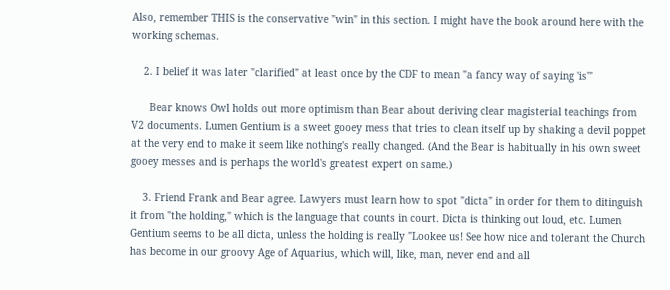Also, remember THIS is the conservative "win" in this section. I might have the book around here with the working schemas.

    2. I belief it was later "clarified" at least once by the CDF to mean "a fancy way of saying 'is'"

      Bear knows Owl holds out more optimism than Bear about deriving clear magisterial teachings from V2 documents. Lumen Gentium is a sweet gooey mess that tries to clean itself up by shaking a devil poppet at the very end to make it seem like nothing's really changed. (And the Bear is habitually in his own sweet gooey messes and is perhaps the world's greatest expert on same.)

    3. Friend Frank and Bear agree. Lawyers must learn how to spot "dicta" in order for them to ditinguish it from "the holding," which is the language that counts in court. Dicta is thinking out loud, etc. Lumen Gentium seems to be all dicta, unless the holding is really "Lookee us! See how nice and tolerant the Church has become in our groovy Age of Aquarius, which will, like, man, never end and all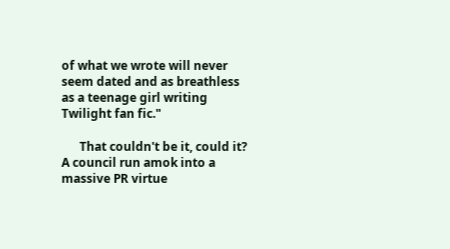of what we wrote will never seem dated and as breathless as a teenage girl writing Twilight fan fic."

      That couldn't be it, could it? A council run amok into a massive PR virtue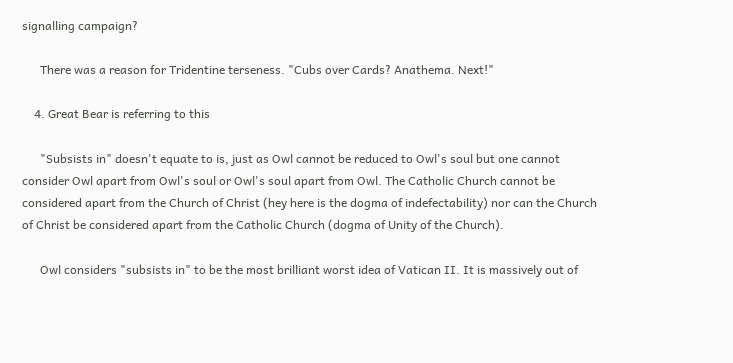signalling campaign?

      There was a reason for Tridentine terseness. "Cubs over Cards? Anathema. Next!"

    4. Great Bear is referring to this

      "Subsists in" doesn't equate to is, just as Owl cannot be reduced to Owl's soul but one cannot consider Owl apart from Owl's soul or Owl's soul apart from Owl. The Catholic Church cannot be considered apart from the Church of Christ (hey here is the dogma of indefectability) nor can the Church of Christ be considered apart from the Catholic Church (dogma of Unity of the Church).

      Owl considers "subsists in" to be the most brilliant worst idea of Vatican II. It is massively out of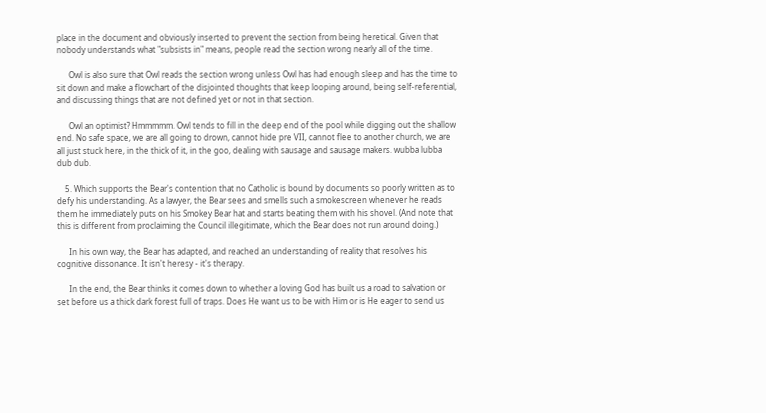place in the document and obviously inserted to prevent the section from being heretical. Given that nobody understands what "subsists in" means, people read the section wrong nearly all of the time.

      Owl is also sure that Owl reads the section wrong unless Owl has had enough sleep and has the time to sit down and make a flowchart of the disjointed thoughts that keep looping around, being self-referential, and discussing things that are not defined yet or not in that section.

      Owl an optimist? Hmmmmm. Owl tends to fill in the deep end of the pool while digging out the shallow end. No safe space, we are all going to drown, cannot hide pre VII, cannot flee to another church, we are all just stuck here, in the thick of it, in the goo, dealing with sausage and sausage makers. wubba lubba dub dub.

    5. Which supports the Bear's contention that no Catholic is bound by documents so poorly written as to defy his understanding. As a lawyer, the Bear sees and smells such a smokescreen whenever he reads them he immediately puts on his Smokey Bear hat and starts beating them with his shovel. (And note that this is different from proclaiming the Council illegitimate, which the Bear does not run around doing.)

      In his own way, the Bear has adapted, and reached an understanding of reality that resolves his cognitive dissonance. It isn't heresy - it's therapy.

      In the end, the Bear thinks it comes down to whether a loving God has built us a road to salvation or set before us a thick dark forest full of traps. Does He want us to be with Him or is He eager to send us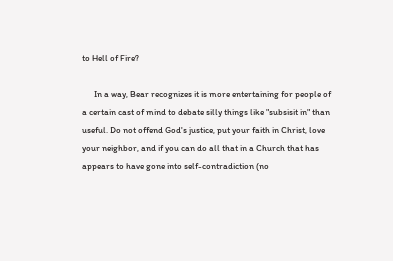to Hell of Fire?

      In a way, Bear recognizes it is more entertaining for people of a certain cast of mind to debate silly things like "subsisit in" than useful. Do not offend God's justice, put your faith in Christ, love your neighbor, and if you can do all that in a Church that has appears to have gone into self-contradiction (no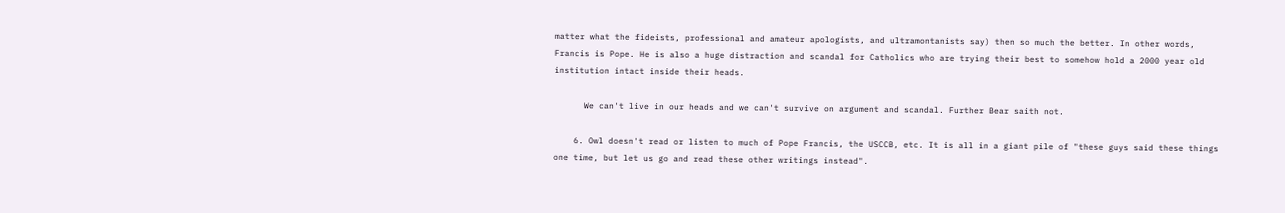matter what the fideists, professional and amateur apologists, and ultramontanists say) then so much the better. In other words, Francis is Pope. He is also a huge distraction and scandal for Catholics who are trying their best to somehow hold a 2000 year old institution intact inside their heads.

      We can't live in our heads and we can't survive on argument and scandal. Further Bear saith not.

    6. Owl doesn't read or listen to much of Pope Francis, the USCCB, etc. It is all in a giant pile of "these guys said these things one time, but let us go and read these other writings instead".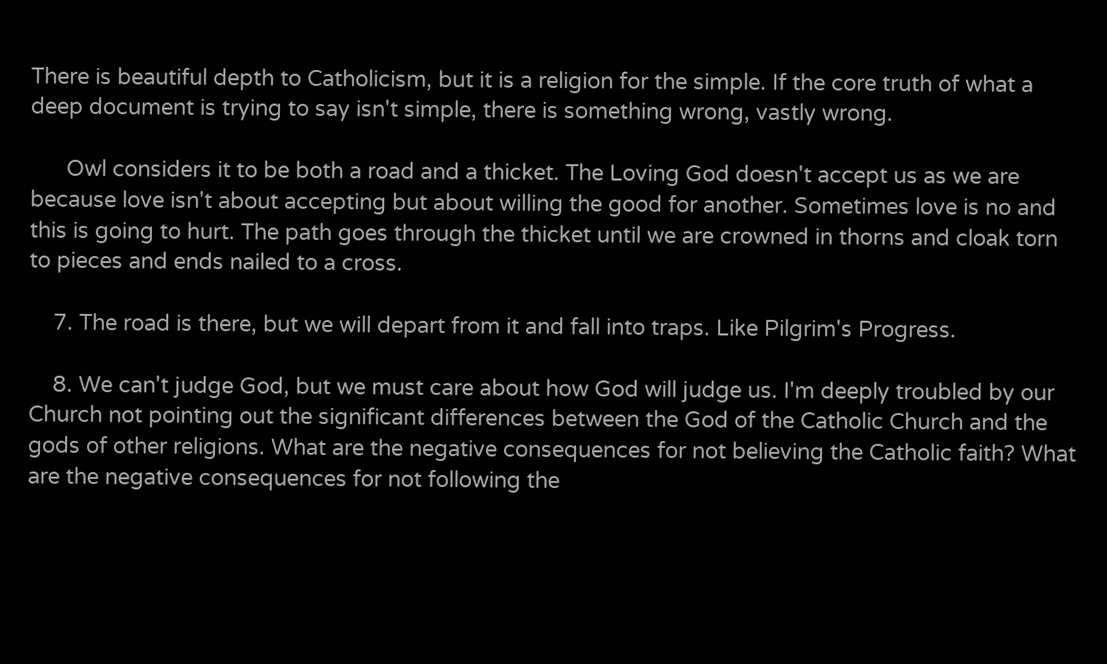There is beautiful depth to Catholicism, but it is a religion for the simple. If the core truth of what a deep document is trying to say isn't simple, there is something wrong, vastly wrong.

      Owl considers it to be both a road and a thicket. The Loving God doesn't accept us as we are because love isn't about accepting but about willing the good for another. Sometimes love is no and this is going to hurt. The path goes through the thicket until we are crowned in thorns and cloak torn to pieces and ends nailed to a cross.

    7. The road is there, but we will depart from it and fall into traps. Like Pilgrim's Progress.

    8. We can't judge God, but we must care about how God will judge us. I'm deeply troubled by our Church not pointing out the significant differences between the God of the Catholic Church and the gods of other religions. What are the negative consequences for not believing the Catholic faith? What are the negative consequences for not following the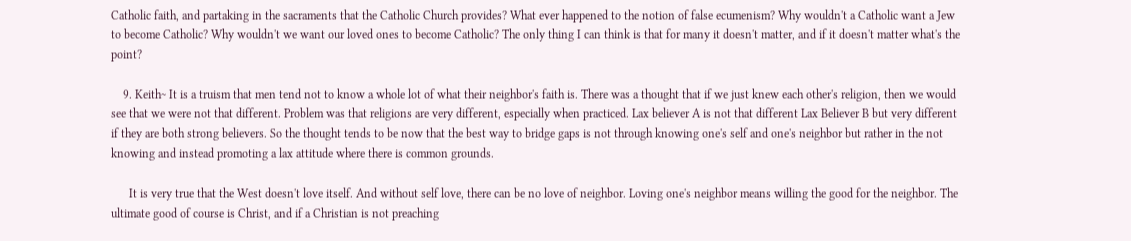Catholic faith, and partaking in the sacraments that the Catholic Church provides? What ever happened to the notion of false ecumenism? Why wouldn't a Catholic want a Jew to become Catholic? Why wouldn't we want our loved ones to become Catholic? The only thing I can think is that for many it doesn't matter, and if it doesn't matter what's the point?

    9. Keith~ It is a truism that men tend not to know a whole lot of what their neighbor's faith is. There was a thought that if we just knew each other's religion, then we would see that we were not that different. Problem was that religions are very different, especially when practiced. Lax believer A is not that different Lax Believer B but very different if they are both strong believers. So the thought tends to be now that the best way to bridge gaps is not through knowing one's self and one's neighbor but rather in the not knowing and instead promoting a lax attitude where there is common grounds.

      It is very true that the West doesn't love itself. And without self love, there can be no love of neighbor. Loving one's neighbor means willing the good for the neighbor. The ultimate good of course is Christ, and if a Christian is not preaching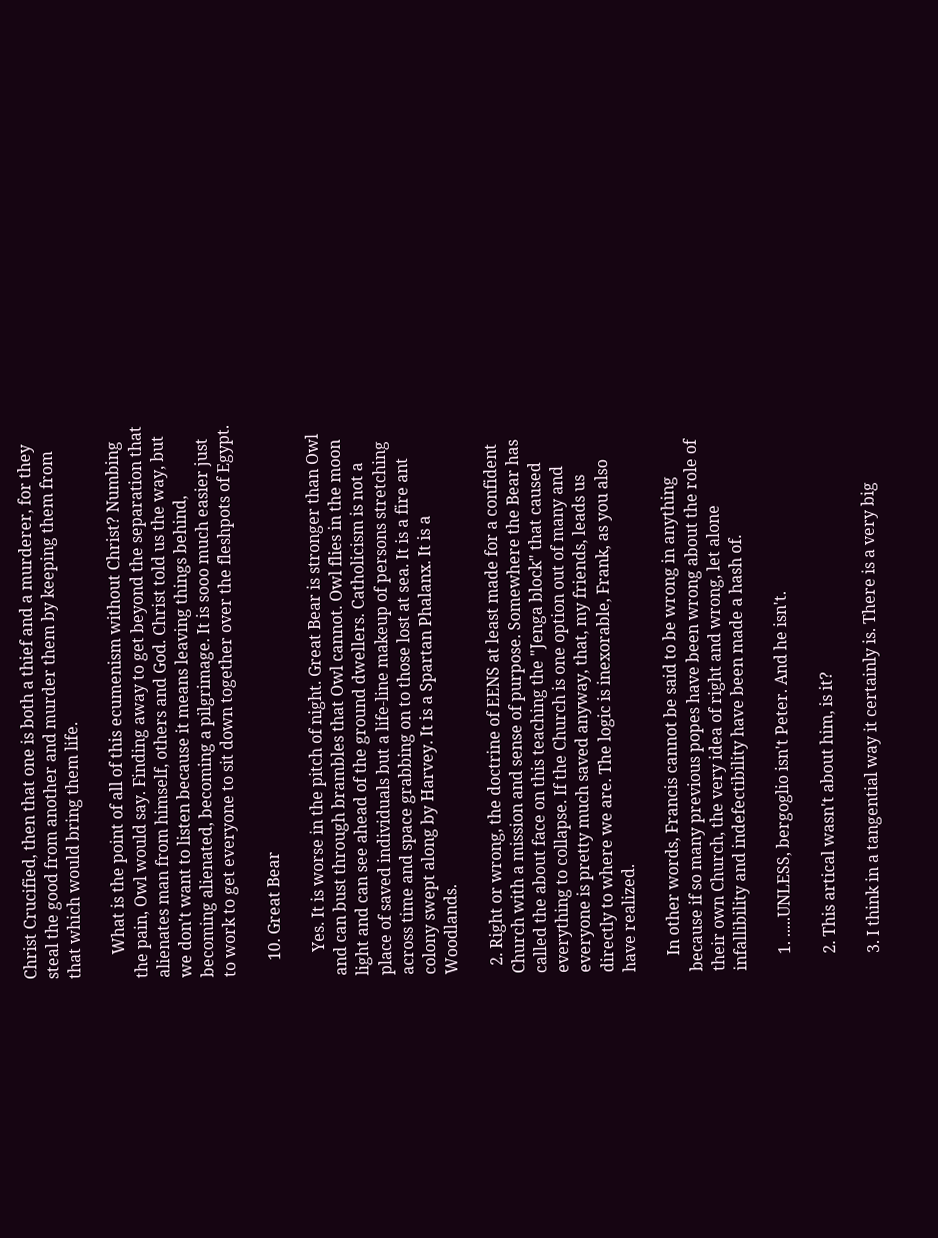Christ Crucified, then that one is both a thief and a murderer, for they steal the good from another and murder them by keeping them from that which would bring them life.

      What is the point of all of this ecumenism without Christ? Numbing the pain, Owl would say. Finding away to get beyond the separation that alienates man from himself, others and God. Christ told us the way, but we don't want to listen because it means leaving things behind, becoming alienated, becoming a pilgrimage. It is sooo much easier just to work to get everyone to sit down together over the fleshpots of Egypt.

    10. Great Bear

      Yes. It is worse in the pitch of night. Great Bear is stronger than Owl and can bust through brambles that Owl cannot. Owl flies in the moon light and can see ahead of the ground dwellers. Catholicism is not a place of saved individuals but a life-line makeup of persons stretching across time and space grabbing on to those lost at sea. It is a fire ant colony swept along by Harvey. It is a Spartan Phalanx. It is a Woodlands.

  2. Right or wrong, the doctrine of EENS at least made for a confident Church with a mission and sense of purpose. Somewhere the Bear has called the about face on this teaching the "Jenga block" that caused everything to collapse. If the Church is one option out of many and everyone is pretty much saved anyway, that, my friends, leads us directly to where we are. The logic is inexorable, Frank, as you also have realized.

    In other words, Francis cannot be said to be wrong in anything because if so many previous popes have been wrong about the role of their own Church, the very idea of right and wrong, let alone infallibility and indefectibility have been made a hash of.

    1. .....UNLESS, bergoglio isn't Peter. And he isn't.

    2. This artical wasn't about him, is it?

    3. I think in a tangential way it certainly is. There is a very big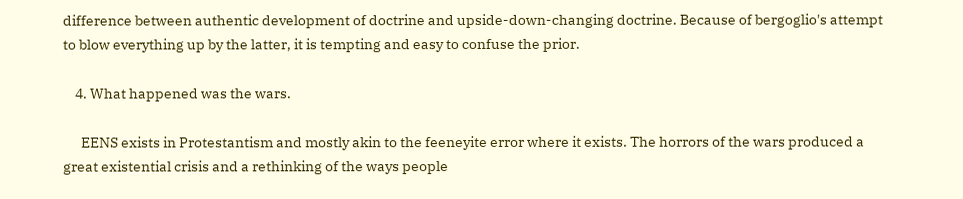difference between authentic development of doctrine and upside-down-changing doctrine. Because of bergoglio's attempt to blow everything up by the latter, it is tempting and easy to confuse the prior.

    4. What happened was the wars.

      EENS exists in Protestantism and mostly akin to the feeneyite error where it exists. The horrors of the wars produced a great existential crisis and a rethinking of the ways people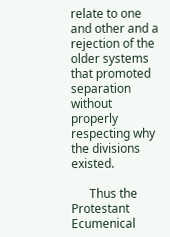relate to one and other and a rejection of the older systems that promoted separation without properly respecting why the divisions existed.

      Thus the Protestant Ecumenical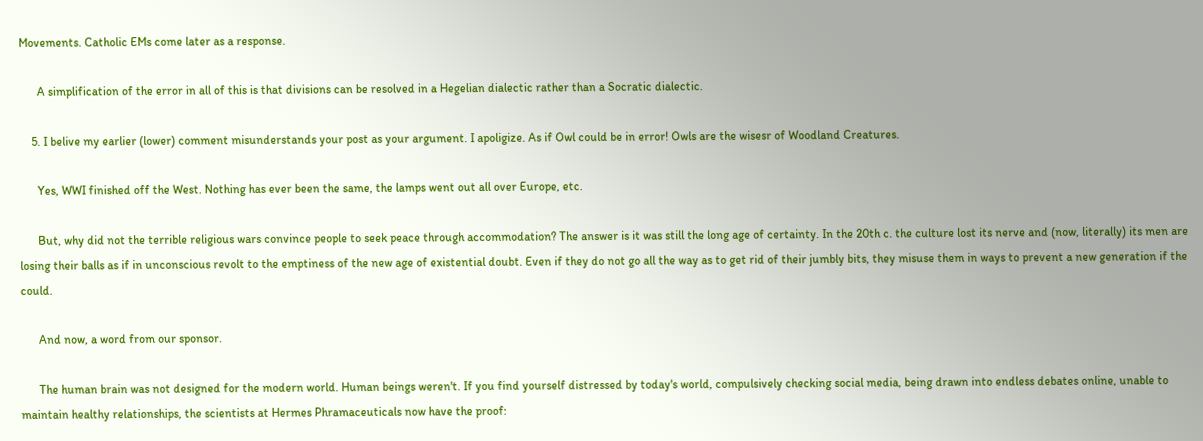Movements. Catholic EMs come later as a response.

      A simplification of the error in all of this is that divisions can be resolved in a Hegelian dialectic rather than a Socratic dialectic.

    5. I belive my earlier (lower) comment misunderstands your post as your argument. I apoligize. As if Owl could be in error! Owls are the wisesr of Woodland Creatures.

      Yes, WWI finished off the West. Nothing has ever been the same, the lamps went out all over Europe, etc.

      But, why did not the terrible religious wars convince people to seek peace through accommodation? The answer is it was still the long age of certainty. In the 20th c. the culture lost its nerve and (now, literally) its men are losing their balls as if in unconscious revolt to the emptiness of the new age of existential doubt. Even if they do not go all the way as to get rid of their jumbly bits, they misuse them in ways to prevent a new generation if the could.

      And now, a word from our sponsor.

      The human brain was not designed for the modern world. Human beings weren't. If you find yourself distressed by today's world, compulsively checking social media, being drawn into endless debates online, unable to maintain healthy relationships, the scientists at Hermes Phramaceuticals now have the proof: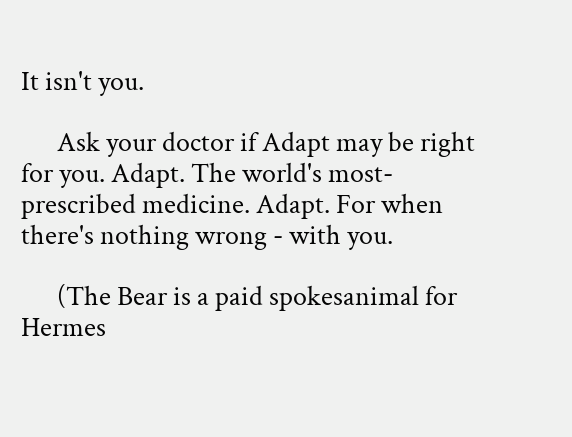It isn't you.

      Ask your doctor if Adapt may be right for you. Adapt. The world's most-prescribed medicine. Adapt. For when there's nothing wrong - with you.

      (The Bear is a paid spokesanimal for Hermes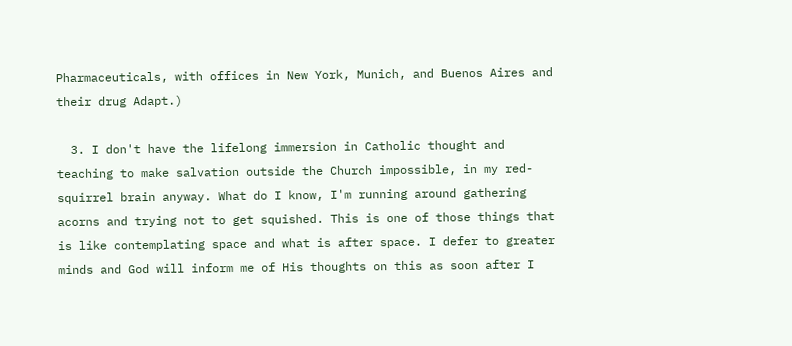Pharmaceuticals, with offices in New York, Munich, and Buenos Aires and their drug Adapt.)

  3. I don't have the lifelong immersion in Catholic thought and teaching to make salvation outside the Church impossible, in my red-squirrel brain anyway. What do I know, I'm running around gathering acorns and trying not to get squished. This is one of those things that is like contemplating space and what is after space. I defer to greater minds and God will inform me of His thoughts on this as soon after I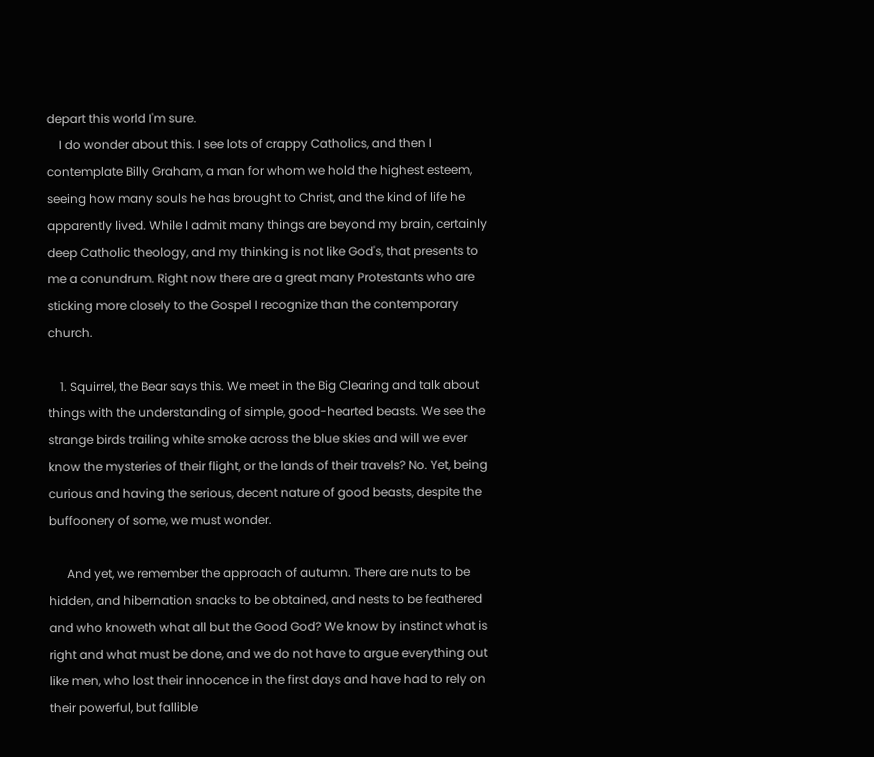depart this world I'm sure.
    I do wonder about this. I see lots of crappy Catholics, and then I contemplate Billy Graham, a man for whom we hold the highest esteem, seeing how many souls he has brought to Christ, and the kind of life he apparently lived. While I admit many things are beyond my brain, certainly deep Catholic theology, and my thinking is not like God's, that presents to me a conundrum. Right now there are a great many Protestants who are sticking more closely to the Gospel I recognize than the contemporary church.

    1. Squirrel, the Bear says this. We meet in the Big Clearing and talk about things with the understanding of simple, good-hearted beasts. We see the strange birds trailing white smoke across the blue skies and will we ever know the mysteries of their flight, or the lands of their travels? No. Yet, being curious and having the serious, decent nature of good beasts, despite the buffoonery of some, we must wonder.

      And yet, we remember the approach of autumn. There are nuts to be hidden, and hibernation snacks to be obtained, and nests to be feathered and who knoweth what all but the Good God? We know by instinct what is right and what must be done, and we do not have to argue everything out like men, who lost their innocence in the first days and have had to rely on their powerful, but fallible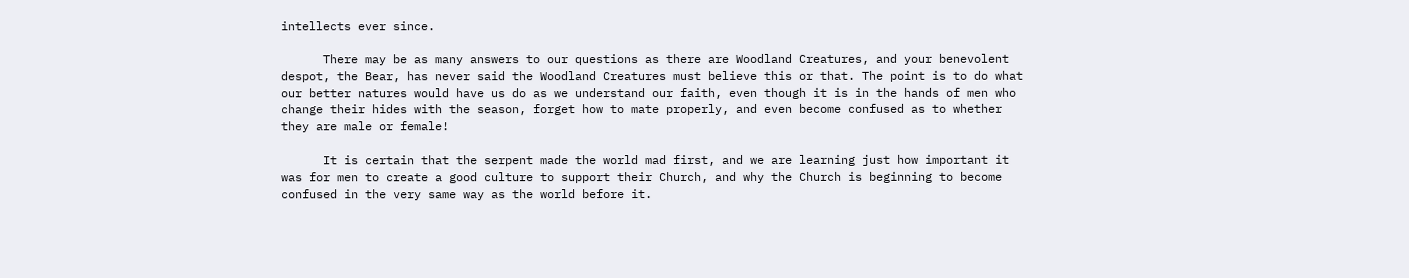intellects ever since.

      There may be as many answers to our questions as there are Woodland Creatures, and your benevolent despot, the Bear, has never said the Woodland Creatures must believe this or that. The point is to do what our better natures would have us do as we understand our faith, even though it is in the hands of men who change their hides with the season, forget how to mate properly, and even become confused as to whether they are male or female!

      It is certain that the serpent made the world mad first, and we are learning just how important it was for men to create a good culture to support their Church, and why the Church is beginning to become confused in the very same way as the world before it.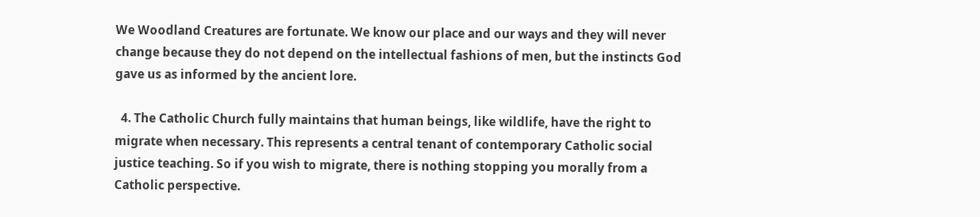We Woodland Creatures are fortunate. We know our place and our ways and they will never change because they do not depend on the intellectual fashions of men, but the instincts God gave us as informed by the ancient lore.

  4. The Catholic Church fully maintains that human beings, like wildlife, have the right to migrate when necessary. This represents a central tenant of contemporary Catholic social justice teaching. So if you wish to migrate, there is nothing stopping you morally from a Catholic perspective.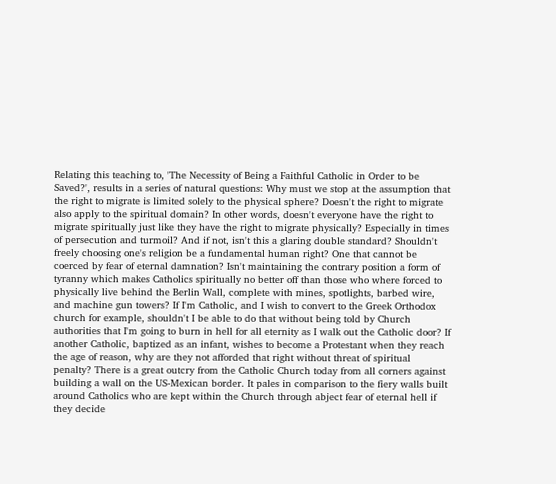Relating this teaching to, 'The Necessity of Being a Faithful Catholic in Order to be Saved?', results in a series of natural questions: Why must we stop at the assumption that the right to migrate is limited solely to the physical sphere? Doesn't the right to migrate also apply to the spiritual domain? In other words, doesn't everyone have the right to migrate spiritually just like they have the right to migrate physically? Especially in times of persecution and turmoil? And if not, isn't this a glaring double standard? Shouldn't freely choosing one's religion be a fundamental human right? One that cannot be coerced by fear of eternal damnation? Isn't maintaining the contrary position a form of tyranny which makes Catholics spiritually no better off than those who where forced to physically live behind the Berlin Wall, complete with mines, spotlights, barbed wire, and machine gun towers? If I'm Catholic, and I wish to convert to the Greek Orthodox church for example, shouldn't I be able to do that without being told by Church authorities that I'm going to burn in hell for all eternity as I walk out the Catholic door? If another Catholic, baptized as an infant, wishes to become a Protestant when they reach the age of reason, why are they not afforded that right without threat of spiritual penalty? There is a great outcry from the Catholic Church today from all corners against building a wall on the US-Mexican border. It pales in comparison to the fiery walls built around Catholics who are kept within the Church through abject fear of eternal hell if they decide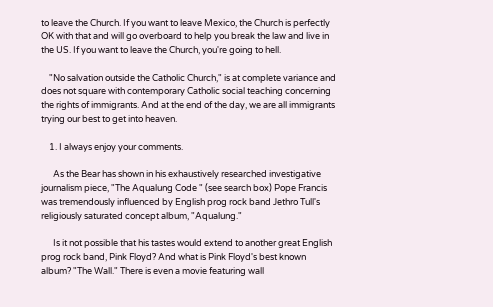to leave the Church. If you want to leave Mexico, the Church is perfectly OK with that and will go overboard to help you break the law and live in the US. If you want to leave the Church, you're going to hell.

    "No salvation outside the Catholic Church," is at complete variance and does not square with contemporary Catholic social teaching concerning the rights of immigrants. And at the end of the day, we are all immigrants trying our best to get into heaven.

    1. I always enjoy your comments.

      As the Bear has shown in his exhaustively researched investigative journalism piece, "The Aqualung Code " (see search box) Pope Francis was tremendously influenced by English prog rock band Jethro Tull's religiously saturated concept album, "Aqualung."

      Is it not possible that his tastes would extend to another great English prog rock band, Pink Floyd? And what is Pink Floyd's best known album? "The Wall." There is even a movie featuring wall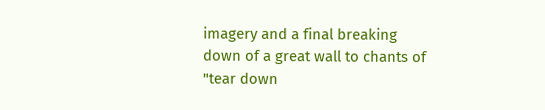imagery and a final breaking down of a great wall to chants of "tear down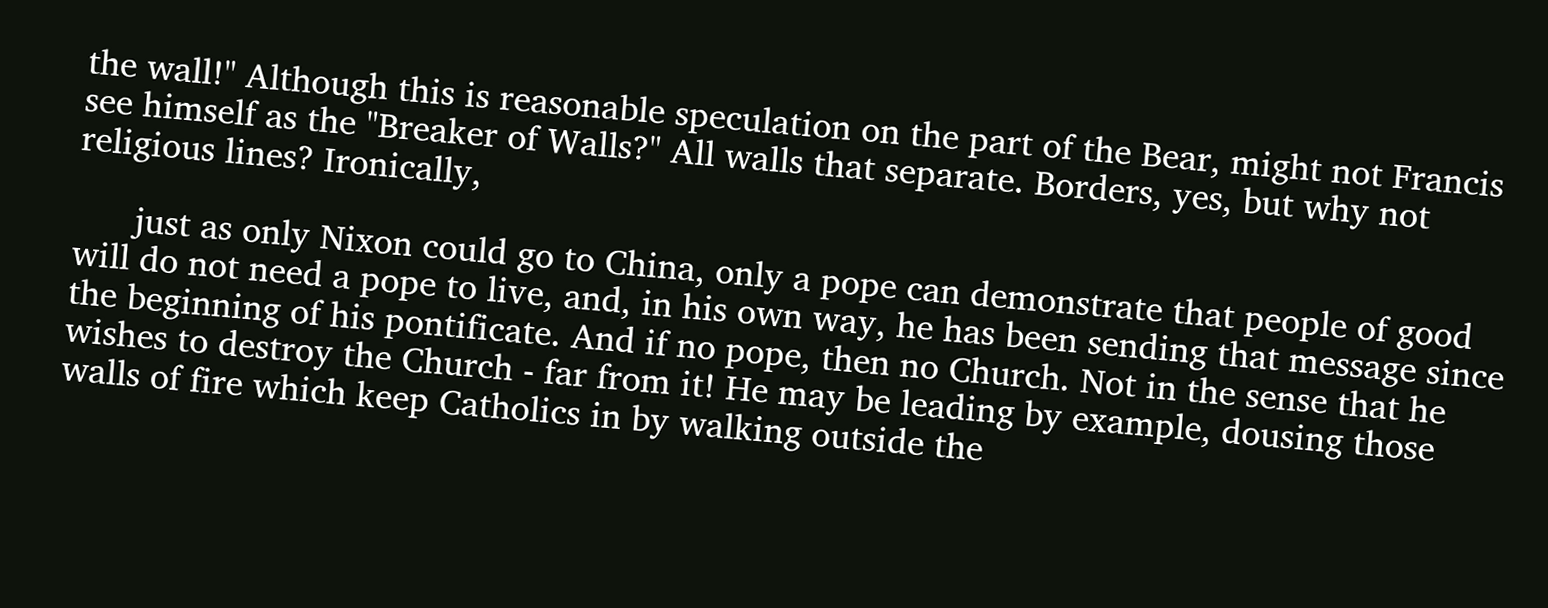the wall!" Although this is reasonable speculation on the part of the Bear, might not Francis see himself as the "Breaker of Walls?" All walls that separate. Borders, yes, but why not religious lines? Ironically,

      just as only Nixon could go to China, only a pope can demonstrate that people of good will do not need a pope to live, and, in his own way, he has been sending that message since the beginning of his pontificate. And if no pope, then no Church. Not in the sense that he wishes to destroy the Church - far from it! He may be leading by example, dousing those walls of fire which keep Catholics in by walking outside the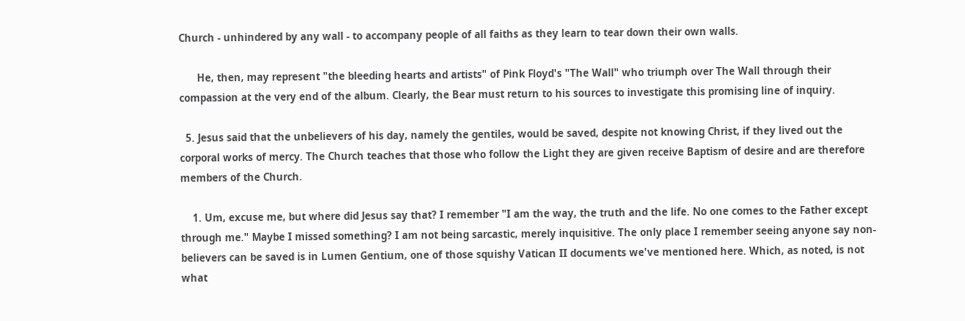Church - unhindered by any wall - to accompany people of all faiths as they learn to tear down their own walls.

      He, then, may represent "the bleeding hearts and artists" of Pink Floyd's "The Wall" who triumph over The Wall through their compassion at the very end of the album. Clearly, the Bear must return to his sources to investigate this promising line of inquiry.

  5. Jesus said that the unbelievers of his day, namely the gentiles, would be saved, despite not knowing Christ, if they lived out the corporal works of mercy. The Church teaches that those who follow the Light they are given receive Baptism of desire and are therefore members of the Church.

    1. Um, excuse me, but where did Jesus say that? I remember "I am the way, the truth and the life. No one comes to the Father except through me." Maybe I missed something? I am not being sarcastic, merely inquisitive. The only place I remember seeing anyone say non-believers can be saved is in Lumen Gentium, one of those squishy Vatican II documents we've mentioned here. Which, as noted, is not what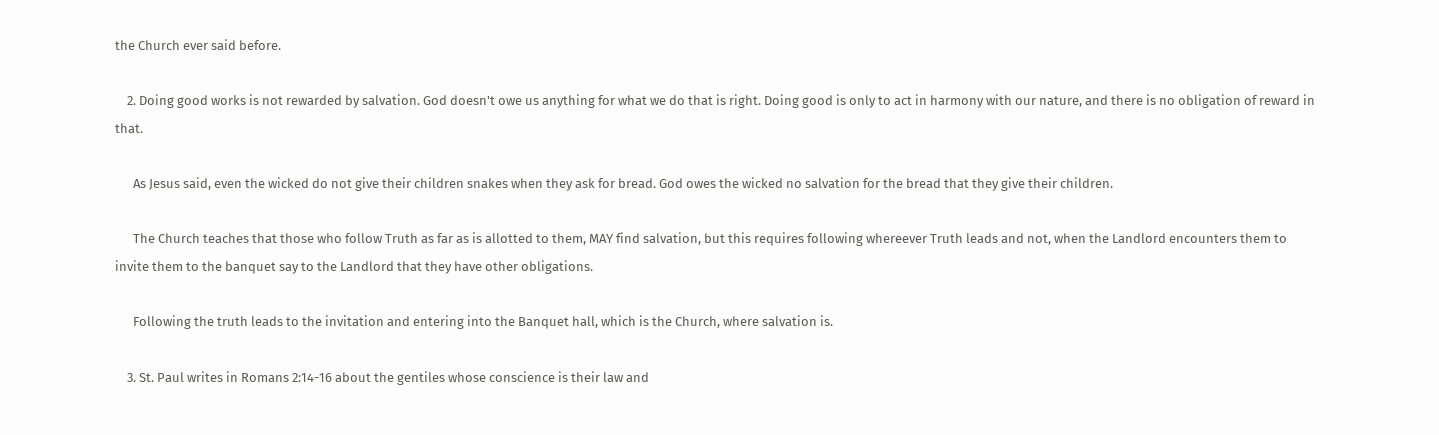the Church ever said before.

    2. Doing good works is not rewarded by salvation. God doesn't owe us anything for what we do that is right. Doing good is only to act in harmony with our nature, and there is no obligation of reward in that.

      As Jesus said, even the wicked do not give their children snakes when they ask for bread. God owes the wicked no salvation for the bread that they give their children.

      The Church teaches that those who follow Truth as far as is allotted to them, MAY find salvation, but this requires following whereever Truth leads and not, when the Landlord encounters them to invite them to the banquet say to the Landlord that they have other obligations.

      Following the truth leads to the invitation and entering into the Banquet hall, which is the Church, where salvation is.

    3. St. Paul writes in Romans 2:14-16 about the gentiles whose conscience is their law and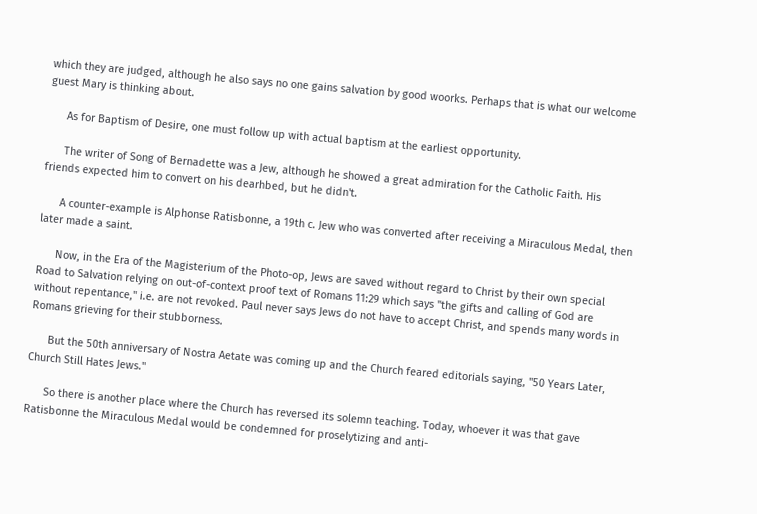which they are judged, although he also says no one gains salvation by good woorks. Perhaps that is what our welcome guest Mary is thinking about.

      As for Baptism of Desire, one must follow up with actual baptism at the earliest opportunity.

      The writer of Song of Bernadette was a Jew, although he showed a great admiration for the Catholic Faith. His friends expected him to convert on his dearhbed, but he didn't.

      A counter-example is Alphonse Ratisbonne, a 19th c. Jew who was converted after receiving a Miraculous Medal, then later made a saint.

      Now, in the Era of the Magisterium of the Photo-op, Jews are saved without regard to Christ by their own special Road to Salvation relying on out-of-context proof text of Romans 11:29 which says "the gifts and calling of God are without repentance," i.e. are not revoked. Paul never says Jews do not have to accept Christ, and spends many words in Romans grieving for their stubborness.

      But the 50th anniversary of Nostra Aetate was coming up and the Church feared editorials saying, "50 Years Later, Church Still Hates Jews."

      So there is another place where the Church has reversed its solemn teaching. Today, whoever it was that gave Ratisbonne the Miraculous Medal would be condemned for proselytizing and anti-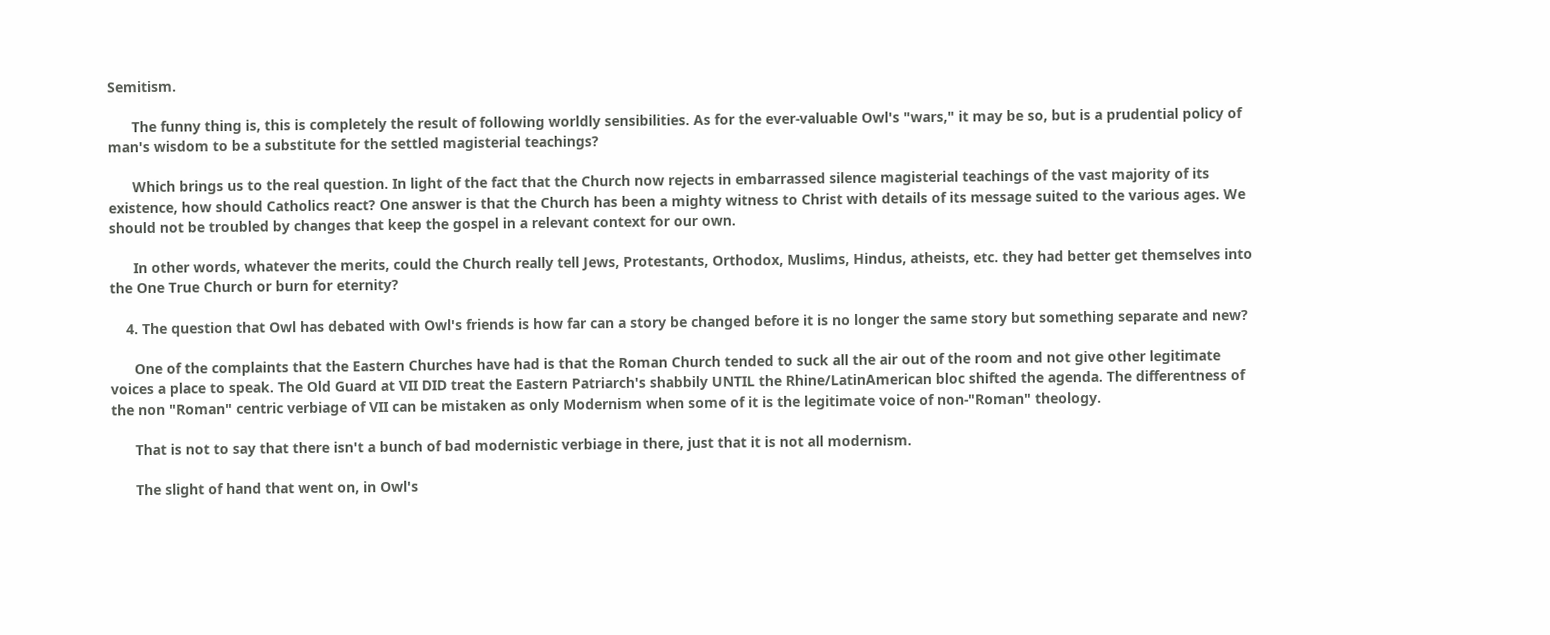Semitism.

      The funny thing is, this is completely the result of following worldly sensibilities. As for the ever-valuable Owl's "wars," it may be so, but is a prudential policy of man's wisdom to be a substitute for the settled magisterial teachings?

      Which brings us to the real question. In light of the fact that the Church now rejects in embarrassed silence magisterial teachings of the vast majority of its existence, how should Catholics react? One answer is that the Church has been a mighty witness to Christ with details of its message suited to the various ages. We should not be troubled by changes that keep the gospel in a relevant context for our own.

      In other words, whatever the merits, could the Church really tell Jews, Protestants, Orthodox, Muslims, Hindus, atheists, etc. they had better get themselves into the One True Church or burn for eternity?

    4. The question that Owl has debated with Owl's friends is how far can a story be changed before it is no longer the same story but something separate and new?

      One of the complaints that the Eastern Churches have had is that the Roman Church tended to suck all the air out of the room and not give other legitimate voices a place to speak. The Old Guard at VII DID treat the Eastern Patriarch's shabbily UNTIL the Rhine/LatinAmerican bloc shifted the agenda. The differentness of the non "Roman" centric verbiage of VII can be mistaken as only Modernism when some of it is the legitimate voice of non-"Roman" theology.

      That is not to say that there isn't a bunch of bad modernistic verbiage in there, just that it is not all modernism.

      The slight of hand that went on, in Owl's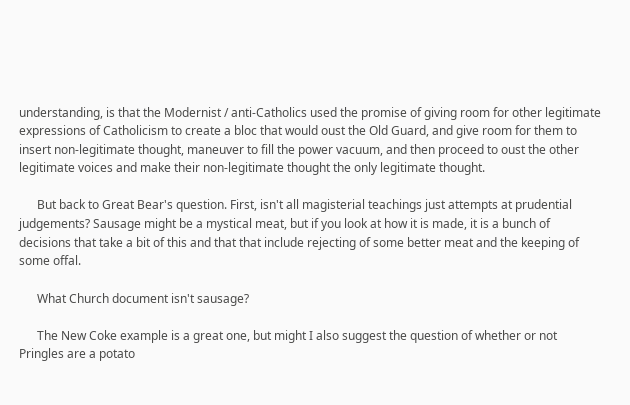understanding, is that the Modernist / anti-Catholics used the promise of giving room for other legitimate expressions of Catholicism to create a bloc that would oust the Old Guard, and give room for them to insert non-legitimate thought, maneuver to fill the power vacuum, and then proceed to oust the other legitimate voices and make their non-legitimate thought the only legitimate thought.

      But back to Great Bear's question. First, isn't all magisterial teachings just attempts at prudential judgements? Sausage might be a mystical meat, but if you look at how it is made, it is a bunch of decisions that take a bit of this and that that include rejecting of some better meat and the keeping of some offal.

      What Church document isn't sausage?

      The New Coke example is a great one, but might I also suggest the question of whether or not Pringles are a potato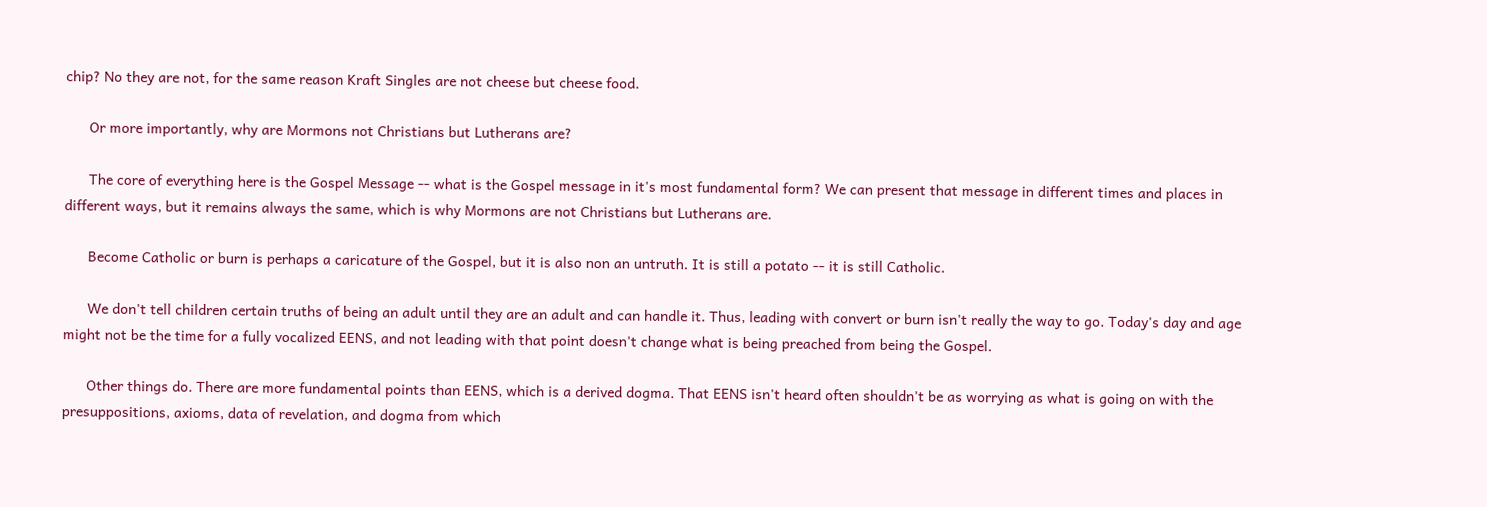chip? No they are not, for the same reason Kraft Singles are not cheese but cheese food.

      Or more importantly, why are Mormons not Christians but Lutherans are?

      The core of everything here is the Gospel Message -- what is the Gospel message in it's most fundamental form? We can present that message in different times and places in different ways, but it remains always the same, which is why Mormons are not Christians but Lutherans are.

      Become Catholic or burn is perhaps a caricature of the Gospel, but it is also non an untruth. It is still a potato -- it is still Catholic.

      We don't tell children certain truths of being an adult until they are an adult and can handle it. Thus, leading with convert or burn isn't really the way to go. Today's day and age might not be the time for a fully vocalized EENS, and not leading with that point doesn't change what is being preached from being the Gospel.

      Other things do. There are more fundamental points than EENS, which is a derived dogma. That EENS isn't heard often shouldn't be as worrying as what is going on with the presuppositions, axioms, data of revelation, and dogma from which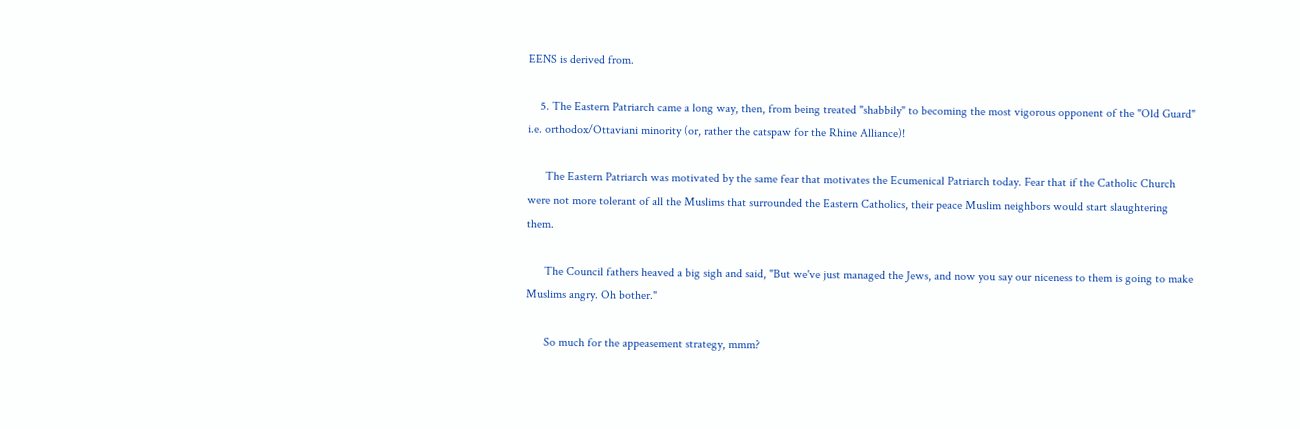EENS is derived from.

    5. The Eastern Patriarch came a long way, then, from being treated "shabbily" to becoming the most vigorous opponent of the "Old Guard" i.e. orthodox/Ottaviani minority (or, rather the catspaw for the Rhine Alliance)!

      The Eastern Patriarch was motivated by the same fear that motivates the Ecumenical Patriarch today. Fear that if the Catholic Church were not more tolerant of all the Muslims that surrounded the Eastern Catholics, their peace Muslim neighbors would start slaughtering them.

      The Council fathers heaved a big sigh and said, "But we've just managed the Jews, and now you say our niceness to them is going to make Muslims angry. Oh bother."

      So much for the appeasement strategy, mmm?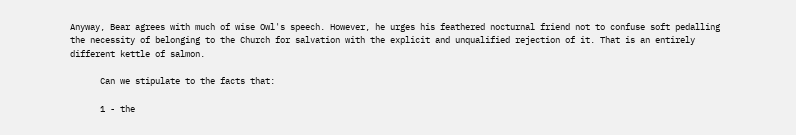Anyway, Bear agrees with much of wise Owl's speech. However, he urges his feathered nocturnal friend not to confuse soft pedalling the necessity of belonging to the Church for salvation with the explicit and unqualified rejection of it. That is an entirely different kettle of salmon.

      Can we stipulate to the facts that:

      1 - the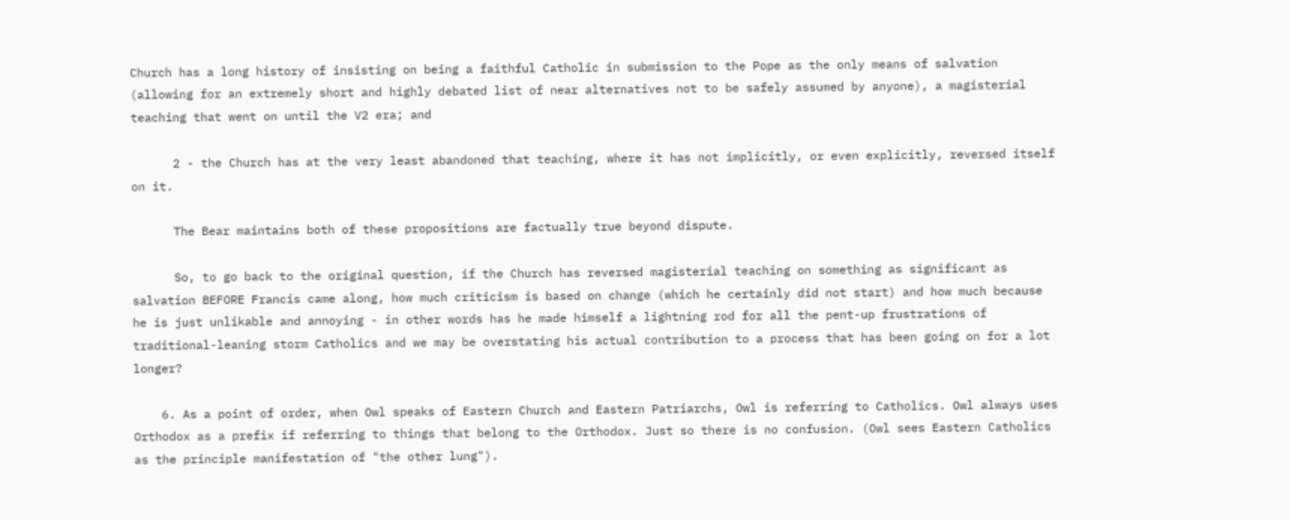Church has a long history of insisting on being a faithful Catholic in submission to the Pope as the only means of salvation (allowing for an extremely short and highly debated list of near alternatives not to be safely assumed by anyone), a magisterial teaching that went on until the V2 era; and

      2 - the Church has at the very least abandoned that teaching, where it has not implicitly, or even explicitly, reversed itself on it.

      The Bear maintains both of these propositions are factually true beyond dispute.

      So, to go back to the original question, if the Church has reversed magisterial teaching on something as significant as salvation BEFORE Francis came along, how much criticism is based on change (which he certainly did not start) and how much because he is just unlikable and annoying - in other words has he made himself a lightning rod for all the pent-up frustrations of traditional-leaning storm Catholics and we may be overstating his actual contribution to a process that has been going on for a lot longer?

    6. As a point of order, when Owl speaks of Eastern Church and Eastern Patriarchs, Owl is referring to Catholics. Owl always uses Orthodox as a prefix if referring to things that belong to the Orthodox. Just so there is no confusion. (Owl sees Eastern Catholics as the principle manifestation of "the other lung").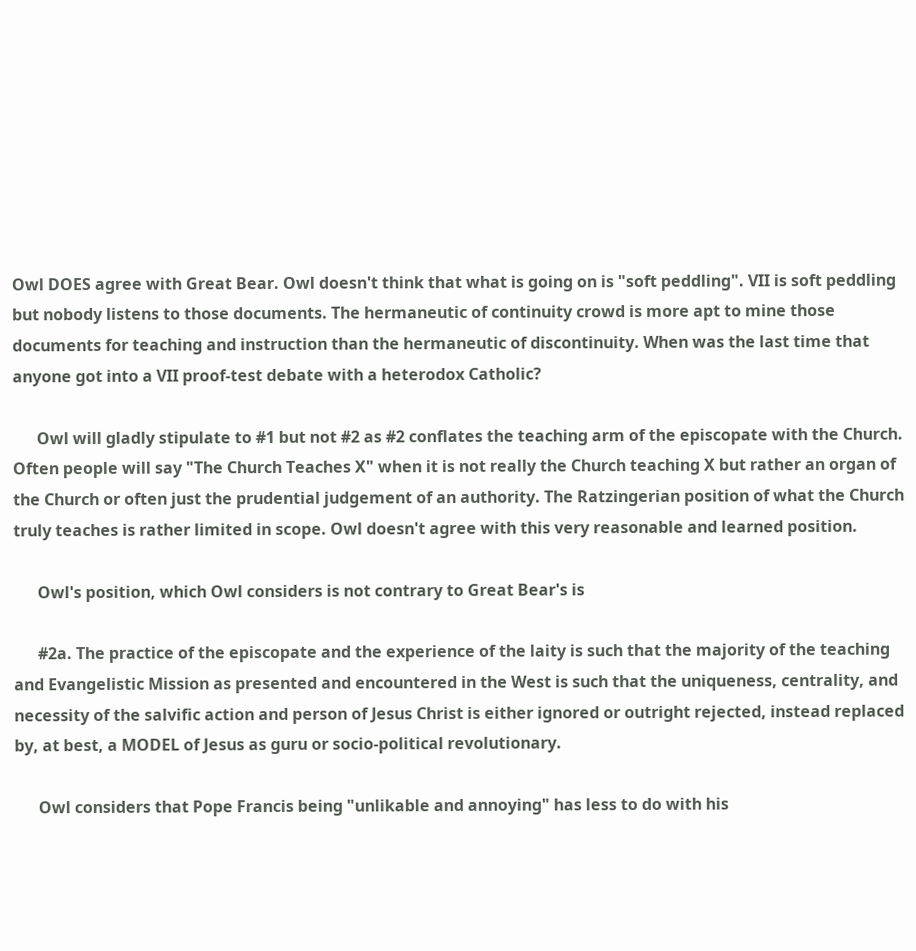Owl DOES agree with Great Bear. Owl doesn't think that what is going on is "soft peddling". VII is soft peddling but nobody listens to those documents. The hermaneutic of continuity crowd is more apt to mine those documents for teaching and instruction than the hermaneutic of discontinuity. When was the last time that anyone got into a VII proof-test debate with a heterodox Catholic?

      Owl will gladly stipulate to #1 but not #2 as #2 conflates the teaching arm of the episcopate with the Church. Often people will say "The Church Teaches X" when it is not really the Church teaching X but rather an organ of the Church or often just the prudential judgement of an authority. The Ratzingerian position of what the Church truly teaches is rather limited in scope. Owl doesn't agree with this very reasonable and learned position.

      Owl's position, which Owl considers is not contrary to Great Bear's is

      #2a. The practice of the episcopate and the experience of the laity is such that the majority of the teaching and Evangelistic Mission as presented and encountered in the West is such that the uniqueness, centrality, and necessity of the salvific action and person of Jesus Christ is either ignored or outright rejected, instead replaced by, at best, a MODEL of Jesus as guru or socio-political revolutionary.

      Owl considers that Pope Francis being "unlikable and annoying" has less to do with his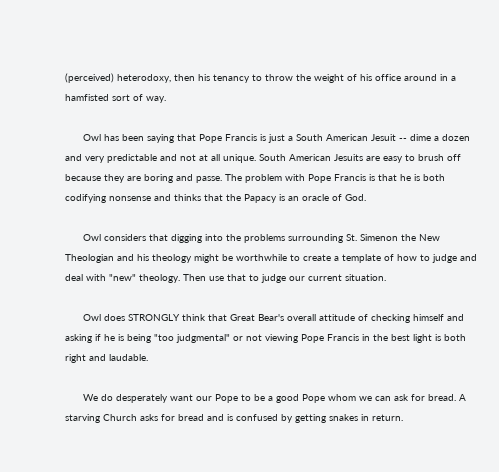(perceived) heterodoxy, then his tenancy to throw the weight of his office around in a hamfisted sort of way.

      Owl has been saying that Pope Francis is just a South American Jesuit -- dime a dozen and very predictable and not at all unique. South American Jesuits are easy to brush off because they are boring and passe. The problem with Pope Francis is that he is both codifying nonsense and thinks that the Papacy is an oracle of God.

      Owl considers that digging into the problems surrounding St. Simenon the New Theologian and his theology might be worthwhile to create a template of how to judge and deal with "new" theology. Then use that to judge our current situation.

      Owl does STRONGLY think that Great Bear's overall attitude of checking himself and asking if he is being "too judgmental" or not viewing Pope Francis in the best light is both right and laudable.

      We do desperately want our Pope to be a good Pope whom we can ask for bread. A starving Church asks for bread and is confused by getting snakes in return.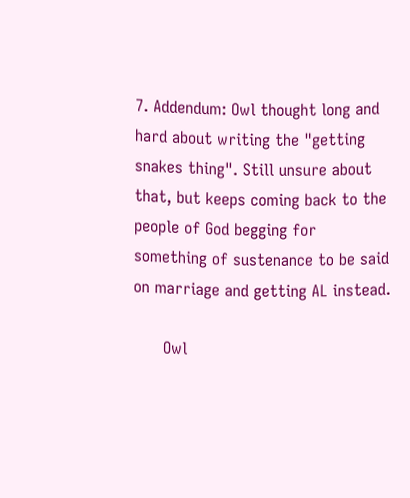7. Addendum: Owl thought long and hard about writing the "getting snakes thing". Still unsure about that, but keeps coming back to the people of God begging for something of sustenance to be said on marriage and getting AL instead.

      Owl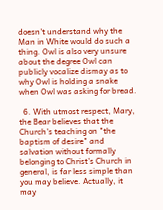doesn't understand why the Man in White would do such a thing. Owl is also very unsure about the degree Owl can publicly vocalize dismay as to why Owl is holding a snake when Owl was asking for bread.

  6. With utmost respect, Mary, the Bear believes that the Church's teaching on "the baptism of desire" and salvation without formally belonging to Christ's Church in general, is far less simple than you may believe. Actually, it may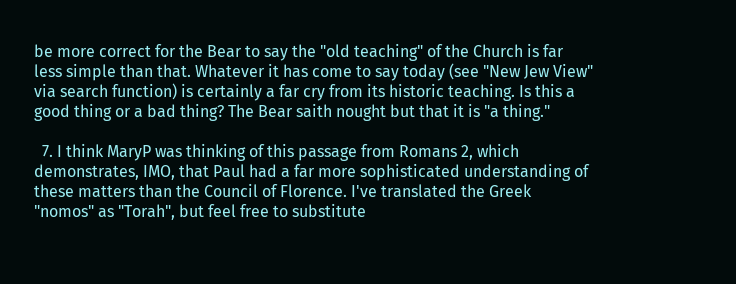be more correct for the Bear to say the "old teaching" of the Church is far less simple than that. Whatever it has come to say today (see "New Jew View" via search function) is certainly a far cry from its historic teaching. Is this a good thing or a bad thing? The Bear saith nought but that it is "a thing."

  7. I think MaryP was thinking of this passage from Romans 2, which demonstrates, IMO, that Paul had a far more sophisticated understanding of these matters than the Council of Florence. I've translated the Greek "nomos" as "Torah", but feel free to substitute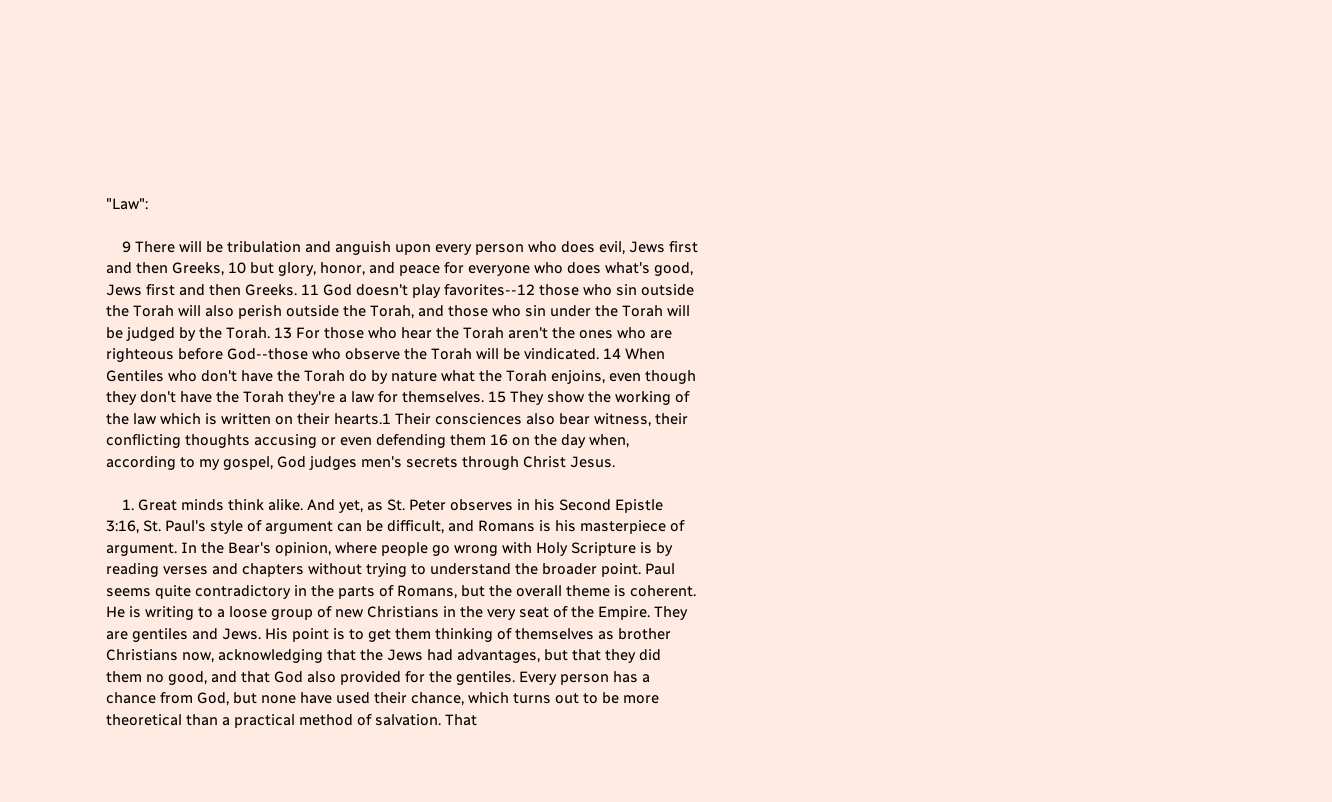"Law":

    9 There will be tribulation and anguish upon every person who does evil, Jews first and then Greeks, 10 but glory, honor, and peace for everyone who does what's good, Jews first and then Greeks. 11 God doesn't play favorites--12 those who sin outside the Torah will also perish outside the Torah, and those who sin under the Torah will be judged by the Torah. 13 For those who hear the Torah aren't the ones who are righteous before God--those who observe the Torah will be vindicated. 14 When Gentiles who don't have the Torah do by nature what the Torah enjoins, even though they don't have the Torah they're a law for themselves. 15 They show the working of the law which is written on their hearts.1 Their consciences also bear witness, their conflicting thoughts accusing or even defending them 16 on the day when, according to my gospel, God judges men's secrets through Christ Jesus.

    1. Great minds think alike. And yet, as St. Peter observes in his Second Epistle 3:16, St. Paul's style of argument can be difficult, and Romans is his masterpiece of argument. In the Bear's opinion, where people go wrong with Holy Scripture is by reading verses and chapters without trying to understand the broader point. Paul seems quite contradictory in the parts of Romans, but the overall theme is coherent. He is writing to a loose group of new Christians in the very seat of the Empire. They are gentiles and Jews. His point is to get them thinking of themselves as brother Christians now, acknowledging that the Jews had advantages, but that they did them no good, and that God also provided for the gentiles. Every person has a chance from God, but none have used their chance, which turns out to be more theoretical than a practical method of salvation. That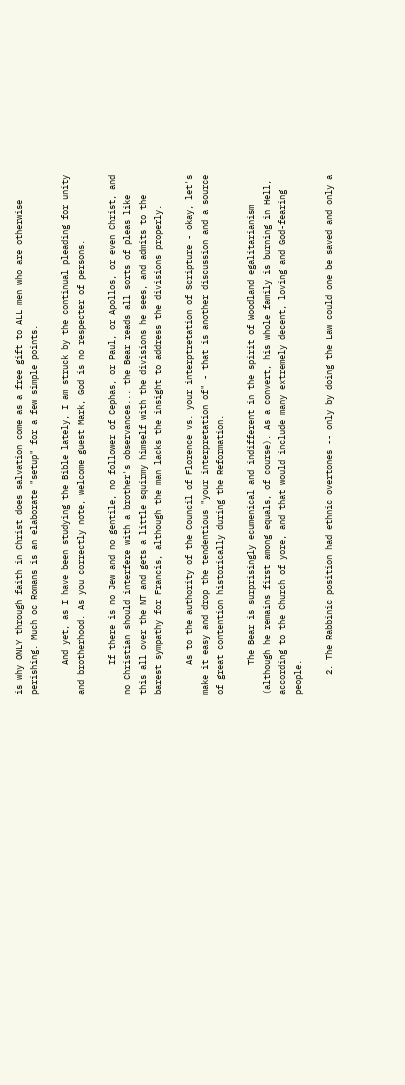is why ONLY through faith in Christ does salvation come as a free gift to ALL men who are otherwise perishing. Much oc Romans is an elaborate "setup" for a few simple points.

      And yet, as I have been studying the Bible lately, I am struck by the continual pleading for unity and brotherhood. As you correctly note, welcome guest Mark, God is no respecter of persons.

      If there is no Jew and no gentile, no follower of Cephas, or Paul, or Apollos, or even Christ, and no Christian should interfere with a brother's observances... the Bear reads all sorts of pleas like this all over the NT and gets a little squirmy himself with the divisions he sees, and admits to the barest sympathy for Francis, although the man lacks the insight to address the divisions properly.

      As to the authority of the Council of Florence vs. your interptretation of Scripture - okay, let's make it easy and drop the tendentious "your interpretation of" - that is another discussion and a source of great contention historically during the Reformation.

      The Bear is surprisingly ecumenical and indifferent in the spirit of Woodland egalitarianism (although he remains first among equals, of course). As a convert, his whole family is burning in Hell, according to the Church of yore, and that would include many extremely decent, loving and God-fearing people.

    2. The Rabbinic position had ethnic overtones -- only by doing the Law could one be saved and only a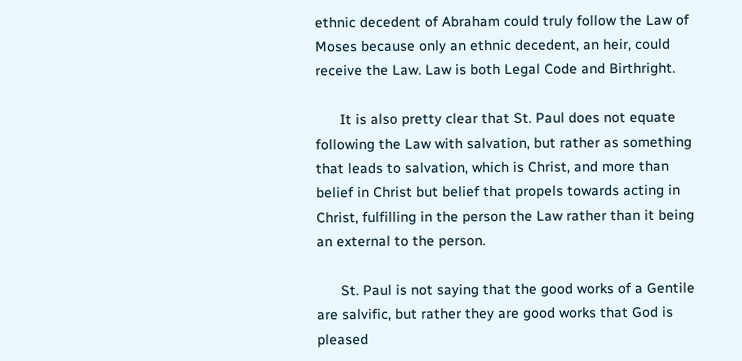ethnic decedent of Abraham could truly follow the Law of Moses because only an ethnic decedent, an heir, could receive the Law. Law is both Legal Code and Birthright.

      It is also pretty clear that St. Paul does not equate following the Law with salvation, but rather as something that leads to salvation, which is Christ, and more than belief in Christ but belief that propels towards acting in Christ, fulfilling in the person the Law rather than it being an external to the person.

      St. Paul is not saying that the good works of a Gentile are salvific, but rather they are good works that God is pleased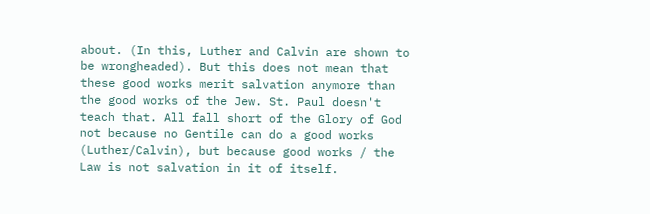about. (In this, Luther and Calvin are shown to be wrongheaded). But this does not mean that these good works merit salvation anymore than the good works of the Jew. St. Paul doesn't teach that. All fall short of the Glory of God not because no Gentile can do a good works (Luther/Calvin), but because good works / the Law is not salvation in it of itself.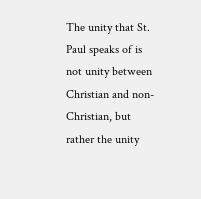The unity that St. Paul speaks of is not unity between Christian and non-Christian, but rather the unity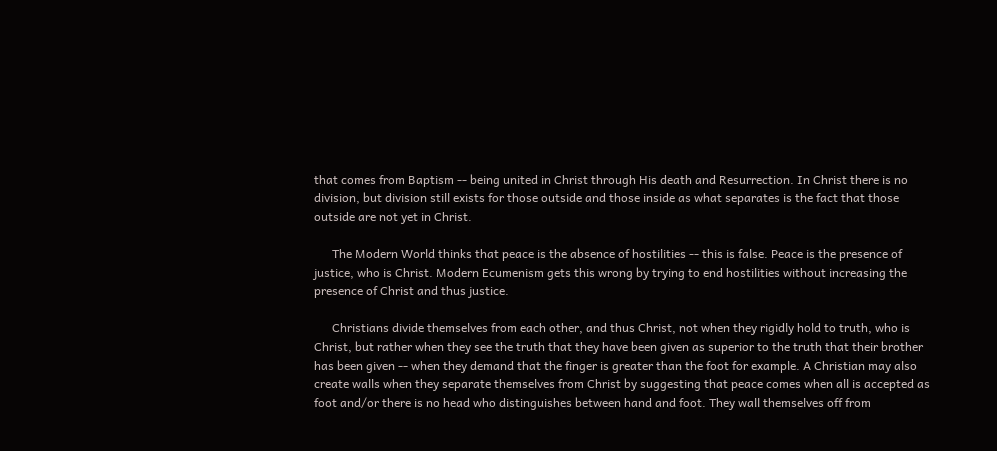that comes from Baptism -- being united in Christ through His death and Resurrection. In Christ there is no division, but division still exists for those outside and those inside as what separates is the fact that those outside are not yet in Christ.

      The Modern World thinks that peace is the absence of hostilities -- this is false. Peace is the presence of justice, who is Christ. Modern Ecumenism gets this wrong by trying to end hostilities without increasing the presence of Christ and thus justice.

      Christians divide themselves from each other, and thus Christ, not when they rigidly hold to truth, who is Christ, but rather when they see the truth that they have been given as superior to the truth that their brother has been given -- when they demand that the finger is greater than the foot for example. A Christian may also create walls when they separate themselves from Christ by suggesting that peace comes when all is accepted as foot and/or there is no head who distinguishes between hand and foot. They wall themselves off from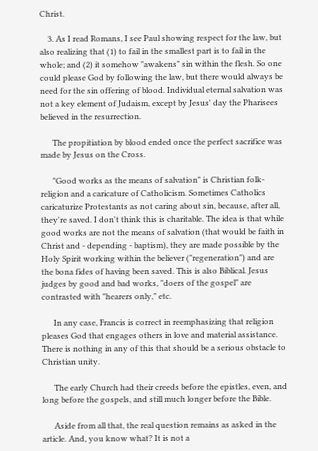Christ.

    3. As I read Romans, I see Paul showing respect for the law, but also realizing that (1) to fail in the smallest part is to fail in the whole; and (2) it somehow "awakens" sin within the flesh. So one could please God by following the law, but there would always be need for the sin offering of blood. Individual eternal salvation was not a key element of Judaism, except by Jesus' day the Pharisees believed in the resurrection.

      The propitiation by blood ended once the perfect sacrifice was made by Jesus on the Cross.

      "Good works as the means of salvation" is Christian folk-religion and a caricature of Catholicism. Sometimes Catholics caricaturize Protestants as not caring about sin, because, after all, they're saved. I don't think this is charitable. The idea is that while good works are not the means of salvation (that would be faith in Christ and - depending - baptism), they are made possible by the Holy Spirit working within the believer ("regeneration") and are the bona fides of having been saved. This is also Biblical. Jesus judges by good and bad works, "doers of the gospel" are contrasted with "hearers only," etc.

      In any case, Francis is correct in reemphasizing that religion pleases God that engages others in love and material assistance. There is nothing in any of this that should be a serious obstacle to Christian unity.

      The early Church had their creeds before the epistles, even, and long before the gospels, and still much longer before the Bible.

      Aside from all that, the real question remains as asked in the article. And, you know what? It is not a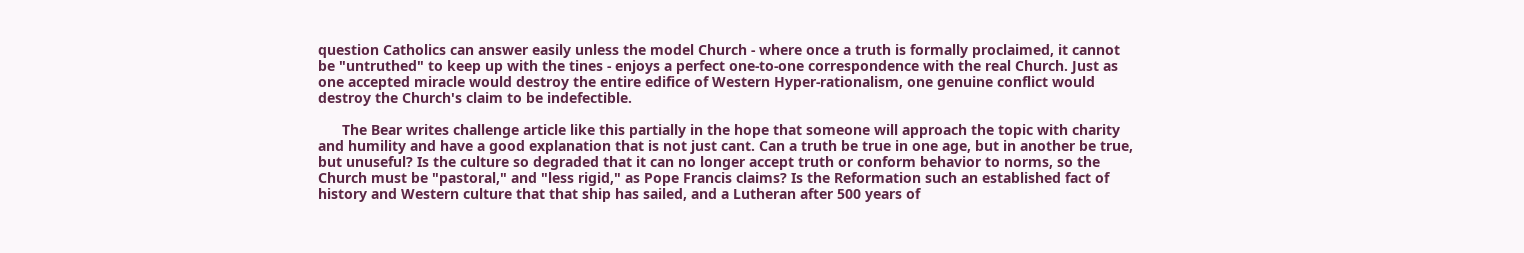question Catholics can answer easily unless the model Church - where once a truth is formally proclaimed, it cannot be "untruthed" to keep up with the tines - enjoys a perfect one-to-one correspondence with the real Church. Just as one accepted miracle would destroy the entire edifice of Western Hyper-rationalism, one genuine conflict would destroy the Church's claim to be indefectible.

      The Bear writes challenge article like this partially in the hope that someone will approach the topic with charity and humility and have a good explanation that is not just cant. Can a truth be true in one age, but in another be true, but unuseful? Is the culture so degraded that it can no longer accept truth or conform behavior to norms, so the Church must be "pastoral," and "less rigid," as Pope Francis claims? Is the Reformation such an established fact of history and Western culture that that ship has sailed, and a Lutheran after 500 years of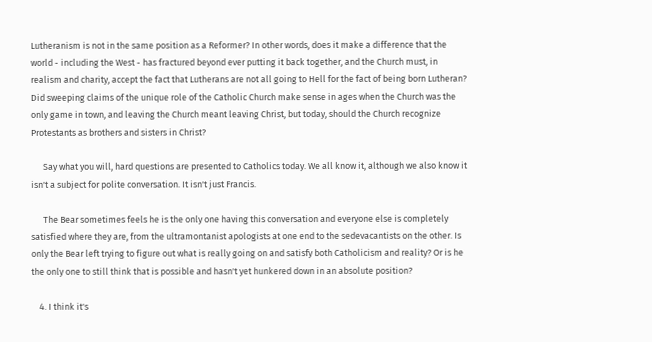Lutheranism is not in the same position as a Reformer? In other words, does it make a difference that the world - including the West - has fractured beyond ever putting it back together, and the Church must, in realism and charity, accept the fact that Lutherans are not all going to Hell for the fact of being born Lutheran? Did sweeping claims of the unique role of the Catholic Church make sense in ages when the Church was the only game in town, and leaving the Church meant leaving Christ, but today, should the Church recognize Protestants as brothers and sisters in Christ?

      Say what you will, hard questions are presented to Catholics today. We all know it, although we also know it isn't a subject for polite conversation. It isn't just Francis.

      The Bear sometimes feels he is the only one having this conversation and everyone else is completely satisfied where they are, from the ultramontanist apologists at one end to the sedevacantists on the other. Is only the Bear left trying to figure out what is really going on and satisfy both Catholicism and reality? Or is he the only one to still think that is possible and hasn't yet hunkered down in an absolute position?

    4. I think it's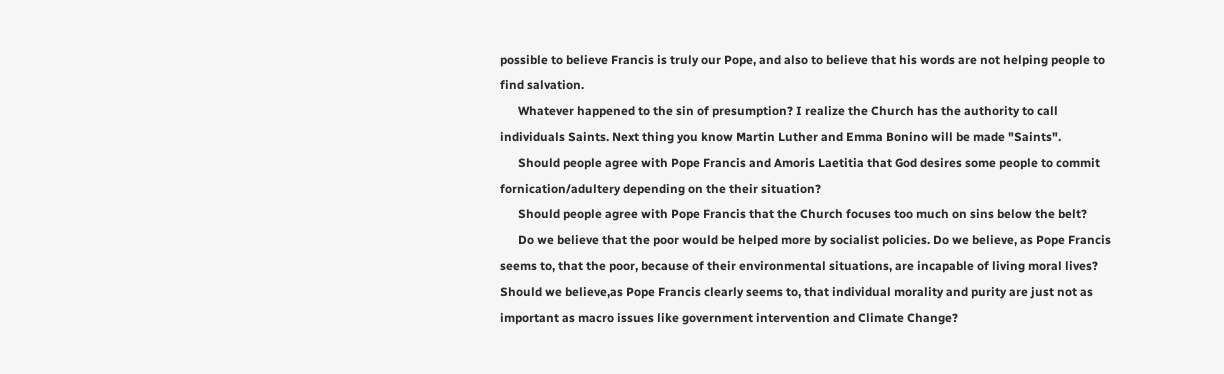possible to believe Francis is truly our Pope, and also to believe that his words are not helping people to find salvation.
      Whatever happened to the sin of presumption? I realize the Church has the authority to call individuals Saints. Next thing you know Martin Luther and Emma Bonino will be made "Saints".
      Should people agree with Pope Francis and Amoris Laetitia that God desires some people to commit fornication/adultery depending on the their situation?
      Should people agree with Pope Francis that the Church focuses too much on sins below the belt?
      Do we believe that the poor would be helped more by socialist policies. Do we believe, as Pope Francis seems to, that the poor, because of their environmental situations, are incapable of living moral lives? Should we believe,as Pope Francis clearly seems to, that individual morality and purity are just not as important as macro issues like government intervention and Climate Change?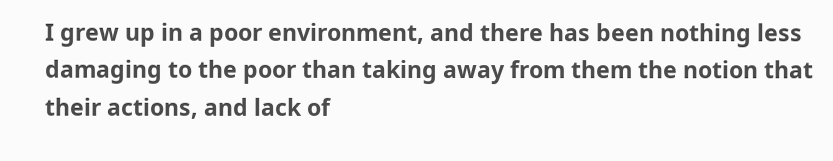I grew up in a poor environment, and there has been nothing less damaging to the poor than taking away from them the notion that their actions, and lack of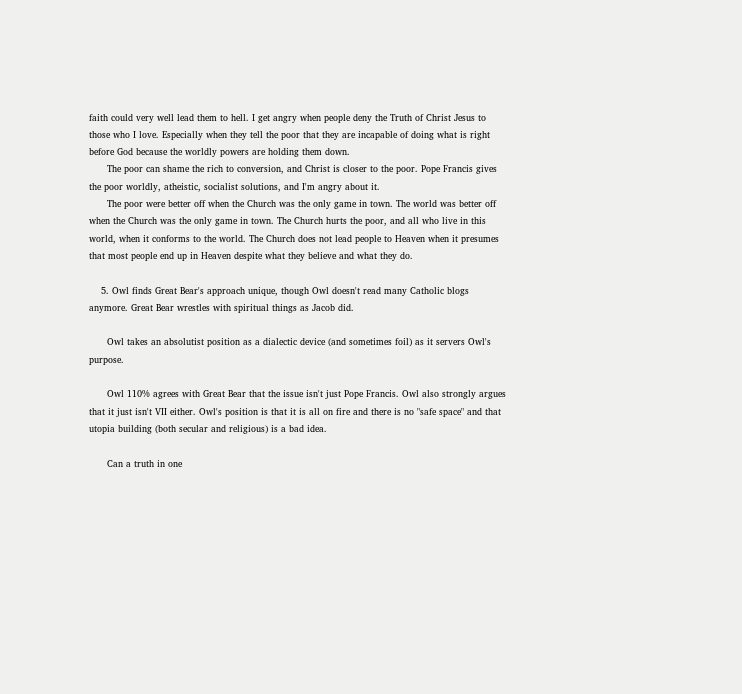faith could very well lead them to hell. I get angry when people deny the Truth of Christ Jesus to those who I love. Especially when they tell the poor that they are incapable of doing what is right before God because the worldly powers are holding them down.
      The poor can shame the rich to conversion, and Christ is closer to the poor. Pope Francis gives the poor worldly, atheistic, socialist solutions, and I'm angry about it.
      The poor were better off when the Church was the only game in town. The world was better off when the Church was the only game in town. The Church hurts the poor, and all who live in this world, when it conforms to the world. The Church does not lead people to Heaven when it presumes that most people end up in Heaven despite what they believe and what they do.

    5. Owl finds Great Bear's approach unique, though Owl doesn't read many Catholic blogs anymore. Great Bear wrestles with spiritual things as Jacob did.

      Owl takes an absolutist position as a dialectic device (and sometimes foil) as it servers Owl's purpose.

      Owl 110% agrees with Great Bear that the issue isn't just Pope Francis. Owl also strongly argues that it just isn't VII either. Owl's position is that it is all on fire and there is no "safe space" and that utopia building (both secular and religious) is a bad idea.

      Can a truth in one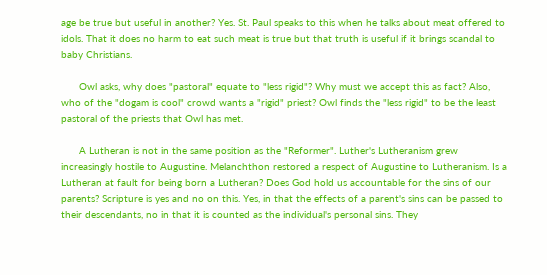age be true but useful in another? Yes. St. Paul speaks to this when he talks about meat offered to idols. That it does no harm to eat such meat is true but that truth is useful if it brings scandal to baby Christians.

      Owl asks, why does "pastoral" equate to "less rigid"? Why must we accept this as fact? Also, who of the "dogam is cool" crowd wants a "rigid" priest? Owl finds the "less rigid" to be the least pastoral of the priests that Owl has met.

      A Lutheran is not in the same position as the "Reformer". Luther's Lutheranism grew increasingly hostile to Augustine. Melanchthon restored a respect of Augustine to Lutheranism. Is a Lutheran at fault for being born a Lutheran? Does God hold us accountable for the sins of our parents? Scripture is yes and no on this. Yes, in that the effects of a parent's sins can be passed to their descendants, no in that it is counted as the individual's personal sins. They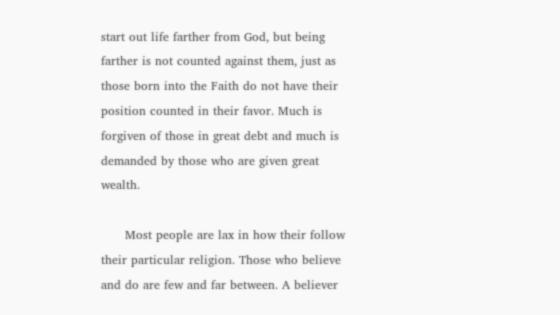start out life farther from God, but being farther is not counted against them, just as those born into the Faith do not have their position counted in their favor. Much is forgiven of those in great debt and much is demanded by those who are given great wealth.

      Most people are lax in how their follow their particular religion. Those who believe and do are few and far between. A believer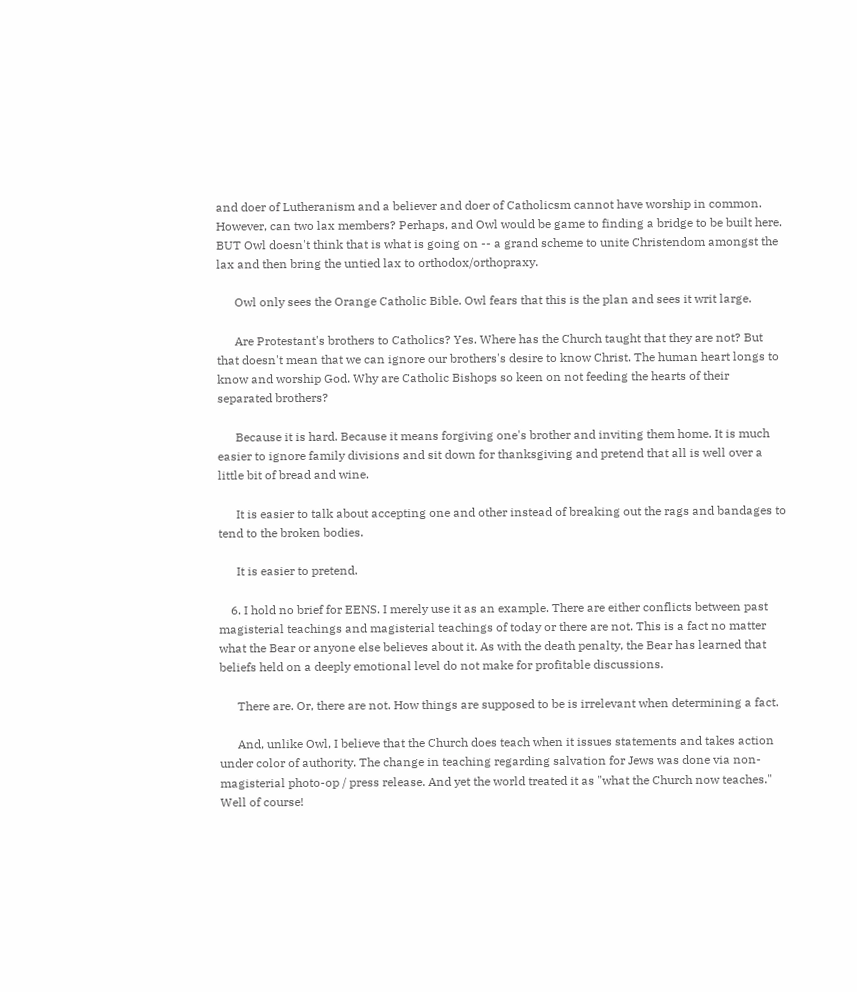and doer of Lutheranism and a believer and doer of Catholicsm cannot have worship in common. However, can two lax members? Perhaps, and Owl would be game to finding a bridge to be built here. BUT Owl doesn't think that is what is going on -- a grand scheme to unite Christendom amongst the lax and then bring the untied lax to orthodox/orthopraxy.

      Owl only sees the Orange Catholic Bible. Owl fears that this is the plan and sees it writ large.

      Are Protestant's brothers to Catholics? Yes. Where has the Church taught that they are not? But that doesn't mean that we can ignore our brothers's desire to know Christ. The human heart longs to know and worship God. Why are Catholic Bishops so keen on not feeding the hearts of their separated brothers?

      Because it is hard. Because it means forgiving one's brother and inviting them home. It is much easier to ignore family divisions and sit down for thanksgiving and pretend that all is well over a little bit of bread and wine.

      It is easier to talk about accepting one and other instead of breaking out the rags and bandages to tend to the broken bodies.

      It is easier to pretend.

    6. I hold no brief for EENS. I merely use it as an example. There are either conflicts between past magisterial teachings and magisterial teachings of today or there are not. This is a fact no matter what the Bear or anyone else believes about it. As with the death penalty, the Bear has learned that beliefs held on a deeply emotional level do not make for profitable discussions.

      There are. Or, there are not. How things are supposed to be is irrelevant when determining a fact.

      And, unlike Owl, I believe that the Church does teach when it issues statements and takes action under color of authority. The change in teaching regarding salvation for Jews was done via non-magisterial photo-op / press release. And yet the world treated it as "what the Church now teaches." Well of course!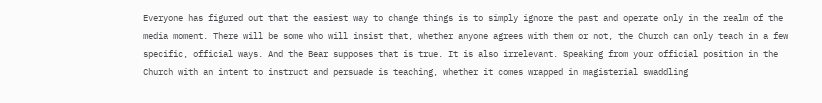Everyone has figured out that the easiest way to change things is to simply ignore the past and operate only in the realm of the media moment. There will be some who will insist that, whether anyone agrees with them or not, the Church can only teach in a few specific, official ways. And the Bear supposes that is true. It is also irrelevant. Speaking from your official position in the Church with an intent to instruct and persuade is teaching, whether it comes wrapped in magisterial swaddling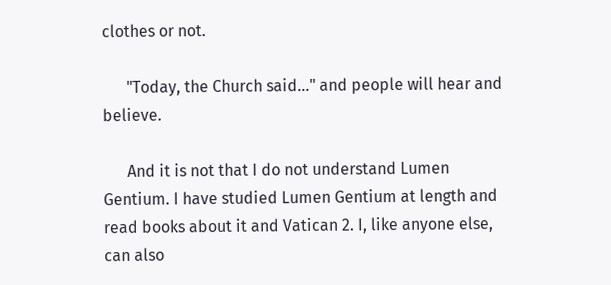clothes or not.

      "Today, the Church said..." and people will hear and believe.

      And it is not that I do not understand Lumen Gentium. I have studied Lumen Gentium at length and read books about it and Vatican 2. I, like anyone else, can also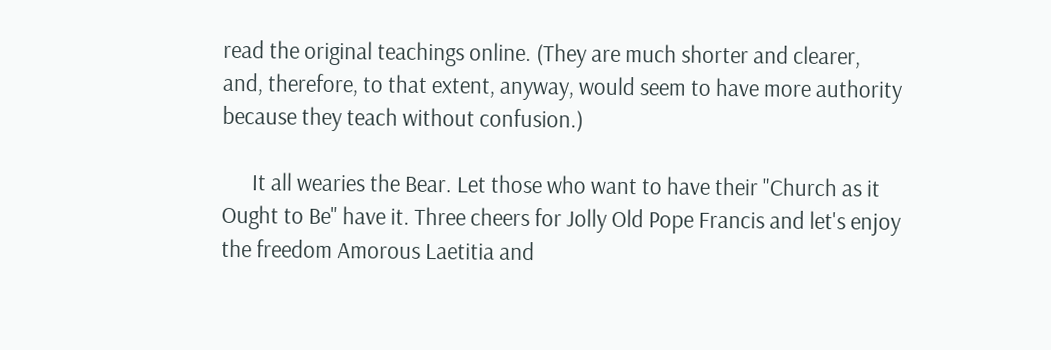read the original teachings online. (They are much shorter and clearer, and, therefore, to that extent, anyway, would seem to have more authority because they teach without confusion.)

      It all wearies the Bear. Let those who want to have their "Church as it Ought to Be" have it. Three cheers for Jolly Old Pope Francis and let's enjoy the freedom Amorous Laetitia and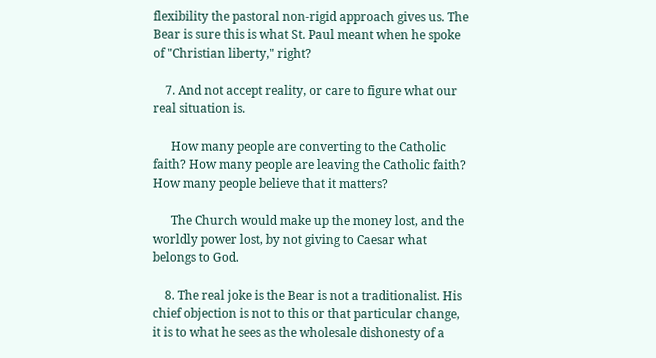flexibility the pastoral non-rigid approach gives us. The Bear is sure this is what St. Paul meant when he spoke of "Christian liberty," right?

    7. And not accept reality, or care to figure what our real situation is.

      How many people are converting to the Catholic faith? How many people are leaving the Catholic faith? How many people believe that it matters?

      The Church would make up the money lost, and the worldly power lost, by not giving to Caesar what belongs to God.

    8. The real joke is the Bear is not a traditionalist. His chief objection is not to this or that particular change, it is to what he sees as the wholesale dishonesty of a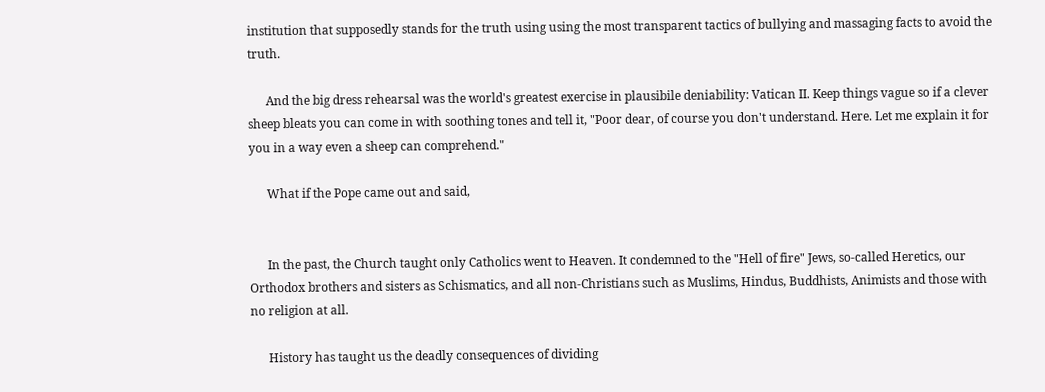institution that supposedly stands for the truth using using the most transparent tactics of bullying and massaging facts to avoid the truth.

      And the big dress rehearsal was the world's greatest exercise in plausibile deniability: Vatican II. Keep things vague so if a clever sheep bleats you can come in with soothing tones and tell it, "Poor dear, of course you don't understand. Here. Let me explain it for you in a way even a sheep can comprehend."

      What if the Pope came out and said,


      In the past, the Church taught only Catholics went to Heaven. It condemned to the "Hell of fire" Jews, so-called Heretics, our Orthodox brothers and sisters as Schismatics, and all non-Christians such as Muslims, Hindus, Buddhists, Animists and those with no religion at all.

      History has taught us the deadly consequences of dividing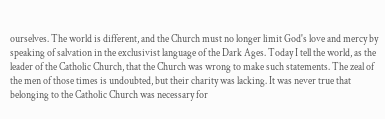ourselves. The world is different, and the Church must no longer limit God's love and mercy by speaking of salvation in the exclusivist language of the Dark Ages. Today I tell the world, as the leader of the Catholic Church, that the Church was wrong to make such statements. The zeal of the men of those times is undoubted, but their charity was lacking. It was never true that belonging to the Catholic Church was necessary for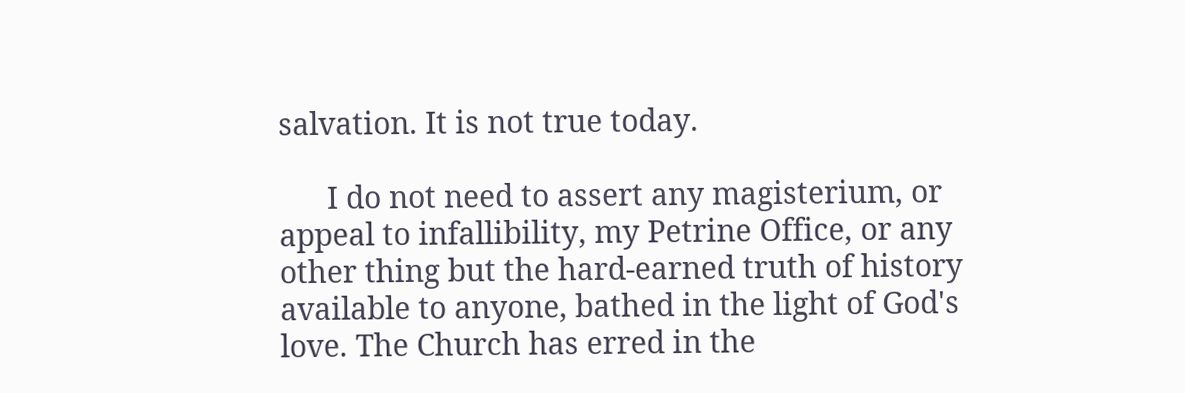salvation. It is not true today.

      I do not need to assert any magisterium, or appeal to infallibility, my Petrine Office, or any other thing but the hard-earned truth of history available to anyone, bathed in the light of God's love. The Church has erred in the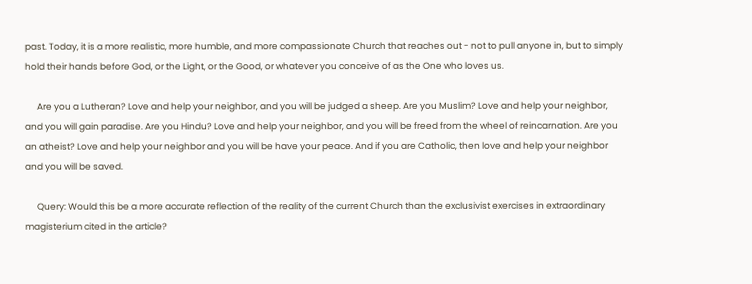past. Today, it is a more realistic, more humble, and more compassionate Church that reaches out - not to pull anyone in, but to simply hold their hands before God, or the Light, or the Good, or whatever you conceive of as the One who loves us.

      Are you a Lutheran? Love and help your neighbor, and you will be judged a sheep. Are you Muslim? Love and help your neighbor, and you will gain paradise. Are you Hindu? Love and help your neighbor, and you will be freed from the wheel of reincarnation. Are you an atheist? Love and help your neighbor and you will be have your peace. And if you are Catholic, then love and help your neighbor and you will be saved.

      Query: Would this be a more accurate reflection of the reality of the current Church than the exclusivist exercises in extraordinary magisterium cited in the article?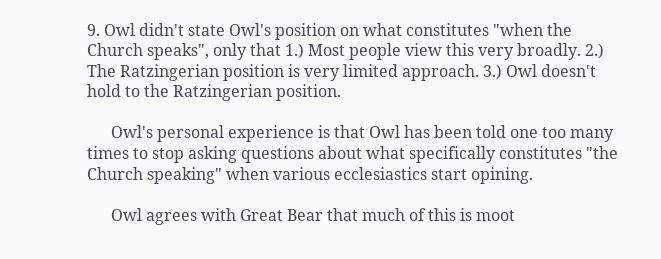9. Owl didn't state Owl's position on what constitutes "when the Church speaks", only that 1.) Most people view this very broadly. 2.) The Ratzingerian position is very limited approach. 3.) Owl doesn't hold to the Ratzingerian position.

      Owl's personal experience is that Owl has been told one too many times to stop asking questions about what specifically constitutes "the Church speaking" when various ecclesiastics start opining.

      Owl agrees with Great Bear that much of this is moot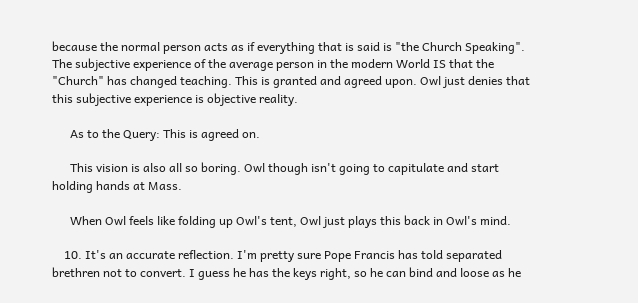because the normal person acts as if everything that is said is "the Church Speaking". The subjective experience of the average person in the modern World IS that the "Church" has changed teaching. This is granted and agreed upon. Owl just denies that this subjective experience is objective reality.

      As to the Query: This is agreed on.

      This vision is also all so boring. Owl though isn't going to capitulate and start holding hands at Mass.

      When Owl feels like folding up Owl's tent, Owl just plays this back in Owl's mind.

    10. It's an accurate reflection. I'm pretty sure Pope Francis has told separated brethren not to convert. I guess he has the keys right, so he can bind and loose as he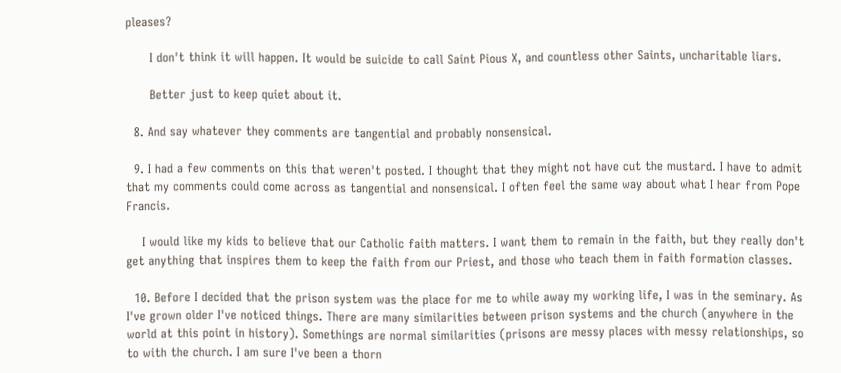pleases?

      I don't think it will happen. It would be suicide to call Saint Pious X, and countless other Saints, uncharitable liars.

      Better just to keep quiet about it.

  8. And say whatever they comments are tangential and probably nonsensical.

  9. I had a few comments on this that weren't posted. I thought that they might not have cut the mustard. I have to admit that my comments could come across as tangential and nonsensical. I often feel the same way about what I hear from Pope Francis.

    I would like my kids to believe that our Catholic faith matters. I want them to remain in the faith, but they really don't get anything that inspires them to keep the faith from our Priest, and those who teach them in faith formation classes.

  10. Before I decided that the prison system was the place for me to while away my working life, I was in the seminary. As I've grown older I've noticed things. There are many similarities between prison systems and the church (anywhere in the world at this point in history). Somethings are normal similarities (prisons are messy places with messy relationships, so to with the church. I am sure I've been a thorn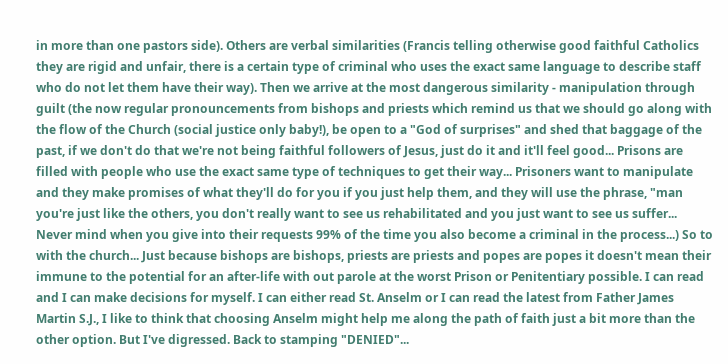in more than one pastors side). Others are verbal similarities (Francis telling otherwise good faithful Catholics they are rigid and unfair, there is a certain type of criminal who uses the exact same language to describe staff who do not let them have their way). Then we arrive at the most dangerous similarity - manipulation through guilt (the now regular pronouncements from bishops and priests which remind us that we should go along with the flow of the Church (social justice only baby!), be open to a "God of surprises" and shed that baggage of the past, if we don't do that we're not being faithful followers of Jesus, just do it and it'll feel good... Prisons are filled with people who use the exact same type of techniques to get their way... Prisoners want to manipulate and they make promises of what they'll do for you if you just help them, and they will use the phrase, "man you're just like the others, you don't really want to see us rehabilitated and you just want to see us suffer... Never mind when you give into their requests 99% of the time you also become a criminal in the process...) So to with the church... Just because bishops are bishops, priests are priests and popes are popes it doesn't mean their immune to the potential for an after-life with out parole at the worst Prison or Penitentiary possible. I can read and I can make decisions for myself. I can either read St. Anselm or I can read the latest from Father James Martin S.J., I like to think that choosing Anselm might help me along the path of faith just a bit more than the other option. But I've digressed. Back to stamping "DENIED"...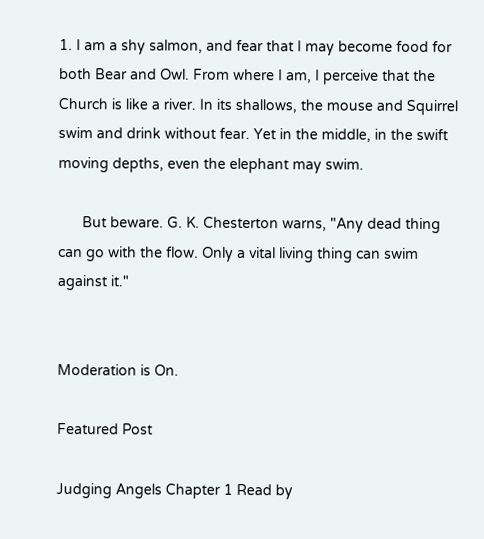1. I am a shy salmon, and fear that I may become food for both Bear and Owl. From where I am, I perceive that the Church is like a river. In its shallows, the mouse and Squirrel swim and drink without fear. Yet in the middle, in the swift moving depths, even the elephant may swim.

      But beware. G. K. Chesterton warns, "Any dead thing can go with the flow. Only a vital living thing can swim against it."


Moderation is On.

Featured Post

Judging Angels Chapter 1 Read by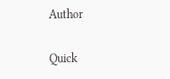Author

Quick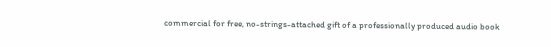commercial for free, no-strings-attached gift of a professionally produced audio book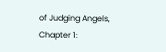of Judging Angels, Chapter 1: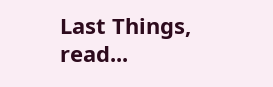Last Things, read...